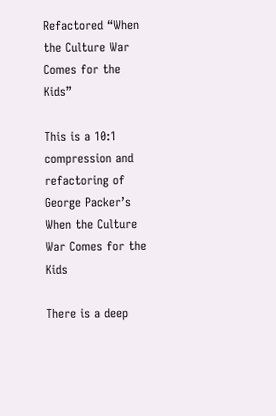Refactored “When the Culture War Comes for the Kids”

This is a 10:1 compression and refactoring of George Packer’s When the Culture War Comes for the Kids

There is a deep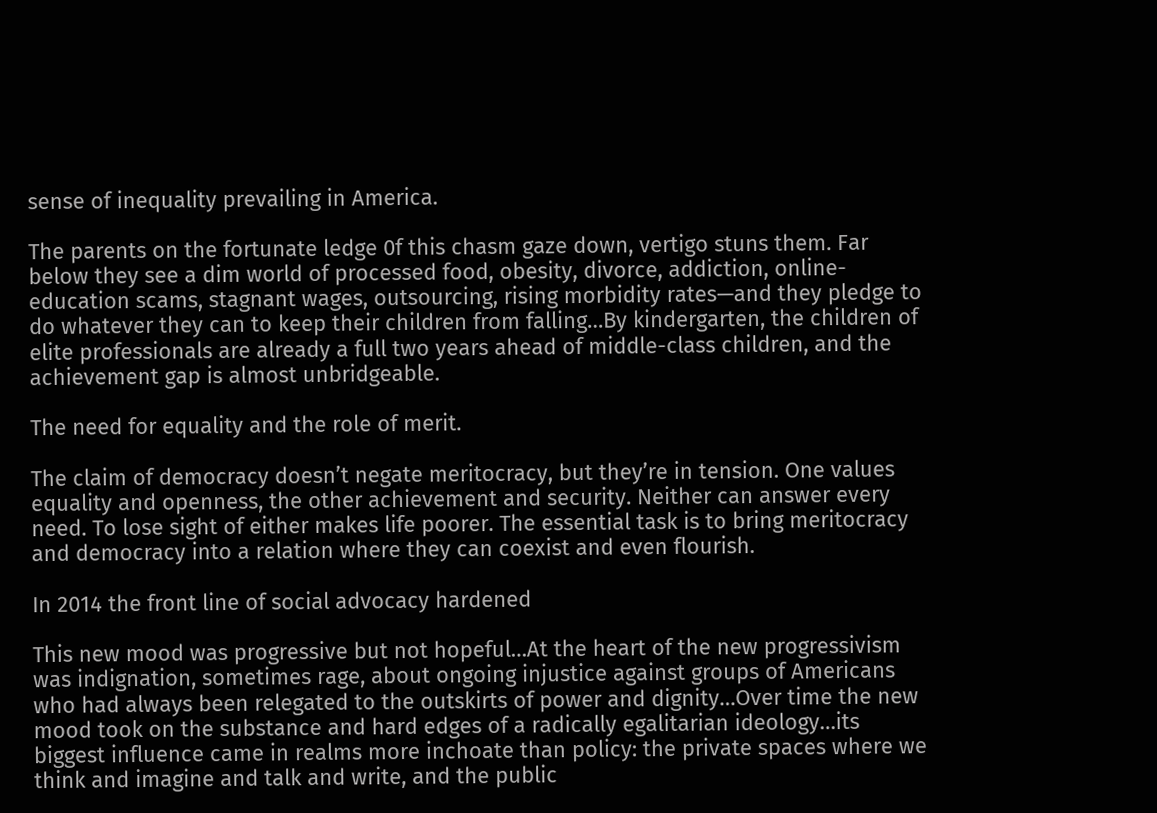sense of inequality prevailing in America.

The parents on the fortunate ledge 0f this chasm gaze down, vertigo stuns them. Far below they see a dim world of processed food, obesity, divorce, addiction, online-education scams, stagnant wages, outsourcing, rising morbidity rates—and they pledge to do whatever they can to keep their children from falling…By kindergarten, the children of elite professionals are already a full two years ahead of middle-class children, and the achievement gap is almost unbridgeable.

The need for equality and the role of merit.

The claim of democracy doesn’t negate meritocracy, but they’re in tension. One values equality and openness, the other achievement and security. Neither can answer every need. To lose sight of either makes life poorer. The essential task is to bring meritocracy and democracy into a relation where they can coexist and even flourish.

In 2014 the front line of social advocacy hardened

This new mood was progressive but not hopeful…At the heart of the new progressivism was indignation, sometimes rage, about ongoing injustice against groups of Americans who had always been relegated to the outskirts of power and dignity…Over time the new mood took on the substance and hard edges of a radically egalitarian ideology…its biggest influence came in realms more inchoate than policy: the private spaces where we think and imagine and talk and write, and the public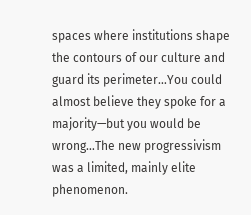spaces where institutions shape the contours of our culture and guard its perimeter…You could almost believe they spoke for a majority—but you would be wrong…The new progressivism was a limited, mainly elite phenomenon.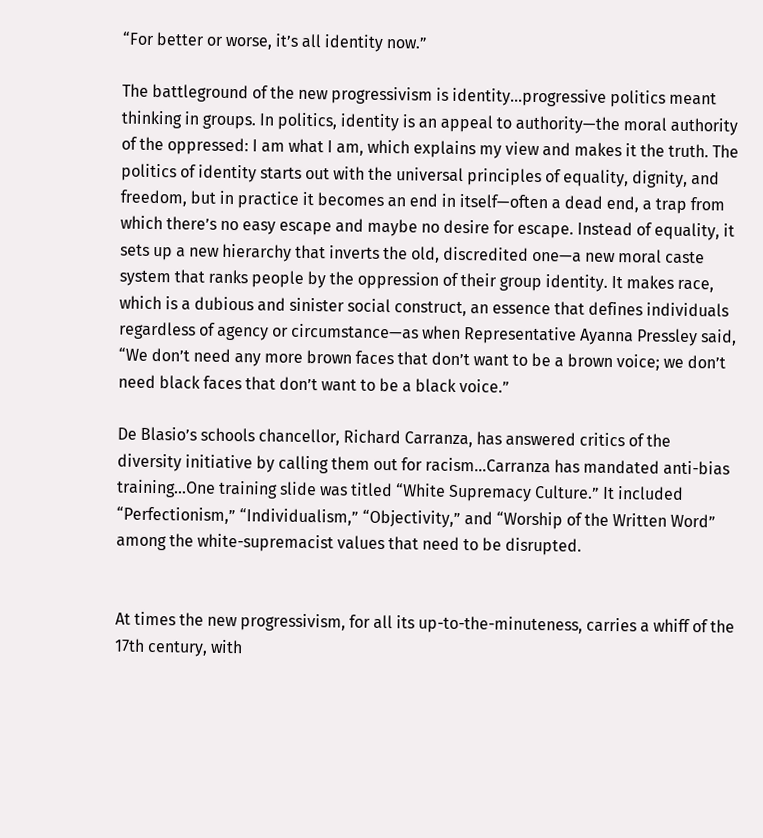“For better or worse, it’s all identity now.”

The battleground of the new progressivism is identity…progressive politics meant thinking in groups. In politics, identity is an appeal to authority—the moral authority of the oppressed: I am what I am, which explains my view and makes it the truth. The politics of identity starts out with the universal principles of equality, dignity, and freedom, but in practice it becomes an end in itself—often a dead end, a trap from which there’s no easy escape and maybe no desire for escape. Instead of equality, it sets up a new hierarchy that inverts the old, discredited one—a new moral caste system that ranks people by the oppression of their group identity. It makes race, which is a dubious and sinister social construct, an essence that defines individuals regardless of agency or circumstance—as when Representative Ayanna Pressley said, “We don’t need any more brown faces that don’t want to be a brown voice; we don’t need black faces that don’t want to be a black voice.”

De Blasio’s schools chancellor, Richard Carranza, has answered critics of the diversity initiative by calling them out for racism…Carranza has mandated anti-bias training…One training slide was titled “White Supremacy Culture.” It included “Perfectionism,” “Individualism,” “Objectivity,” and “Worship of the Written Word” among the white-supremacist values that need to be disrupted.


At times the new progressivism, for all its up-to-the-minuteness, carries a whiff of the 17th century, with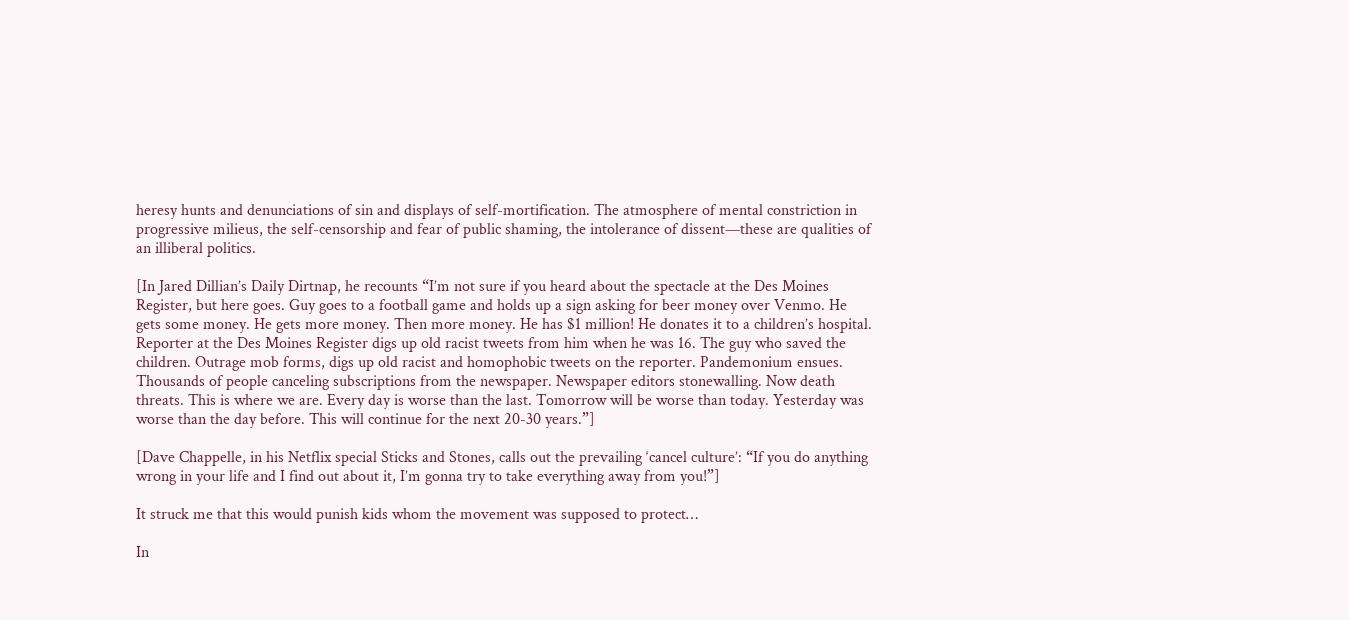heresy hunts and denunciations of sin and displays of self-mortification. The atmosphere of mental constriction in progressive milieus, the self-censorship and fear of public shaming, the intolerance of dissent—these are qualities of an illiberal politics.

[In Jared Dillian’s Daily Dirtnap, he recounts “I’m not sure if you heard about the spectacle at the Des Moines Register, but here goes. Guy goes to a football game and holds up a sign asking for beer money over Venmo. He gets some money. He gets more money. Then more money. He has $1 million! He donates it to a children’s hospital. Reporter at the Des Moines Register digs up old racist tweets from him when he was 16. The guy who saved the children. Outrage mob forms, digs up old racist and homophobic tweets on the reporter. Pandemonium ensues. Thousands of people canceling subscriptions from the newspaper. Newspaper editors stonewalling. Now death threats. This is where we are. Every day is worse than the last. Tomorrow will be worse than today. Yesterday was worse than the day before. This will continue for the next 20-30 years.”]

[Dave Chappelle, in his Netflix special Sticks and Stones, calls out the prevailing ‘cancel culture’: “If you do anything wrong in your life and I find out about it, I’m gonna try to take everything away from you!”]

It struck me that this would punish kids whom the movement was supposed to protect…

In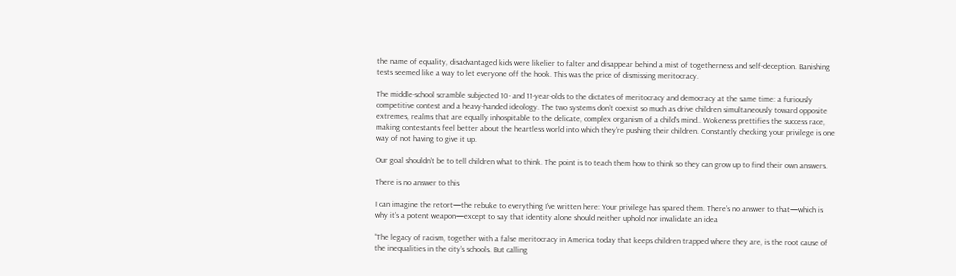the name of equality, disadvantaged kids were likelier to falter and disappear behind a mist of togetherness and self-deception. Banishing tests seemed like a way to let everyone off the hook. This was the price of dismissing meritocracy.

The middle-school scramble subjected 10- and 11-year-olds to the dictates of meritocracy and democracy at the same time: a furiously competitive contest and a heavy-handed ideology. The two systems don’t coexist so much as drive children simultaneously toward opposite extremes, realms that are equally inhospitable to the delicate, complex organism of a child’s mind.. Wokeness prettifies the success race, making contestants feel better about the heartless world into which they’re pushing their children. Constantly checking your privilege is one way of not having to give it up.

Our goal shouldn’t be to tell children what to think. The point is to teach them how to think so they can grow up to find their own answers.

There is no answer to this

I can imagine the retort—the rebuke to everything I’ve written here: Your privilege has spared them. There’s no answer to that—which is why it’s a potent weapon—except to say that identity alone should neither uphold nor invalidate an idea

“The legacy of racism, together with a false meritocracy in America today that keeps children trapped where they are, is the root cause of the inequalities in the city’s schools. But calling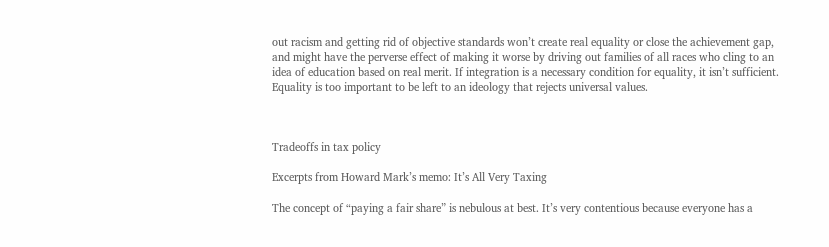out racism and getting rid of objective standards won’t create real equality or close the achievement gap, and might have the perverse effect of making it worse by driving out families of all races who cling to an idea of education based on real merit. If integration is a necessary condition for equality, it isn’t sufficient. Equality is too important to be left to an ideology that rejects universal values.



Tradeoffs in tax policy

Excerpts from Howard Mark’s memo: It’s All Very Taxing

The concept of “paying a fair share” is nebulous at best. It’s very contentious because everyone has a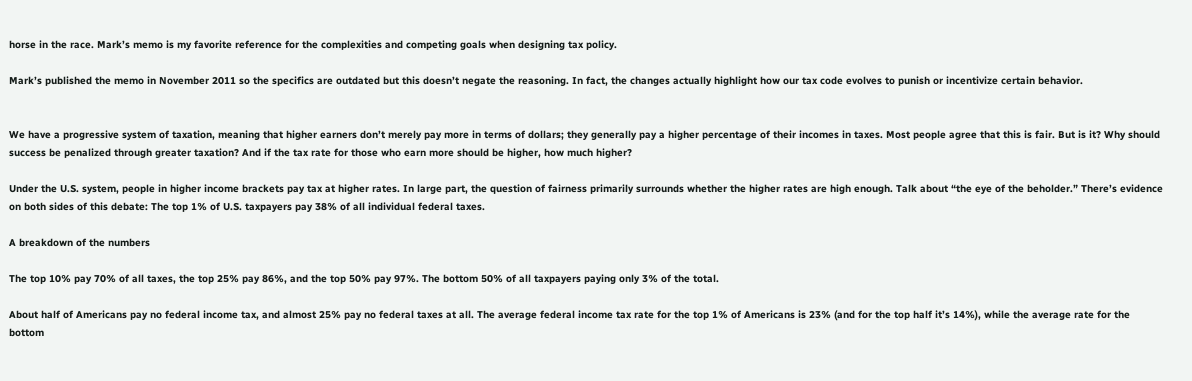horse in the race. Mark’s memo is my favorite reference for the complexities and competing goals when designing tax policy.

Mark’s published the memo in November 2011 so the specifics are outdated but this doesn’t negate the reasoning. In fact, the changes actually highlight how our tax code evolves to punish or incentivize certain behavior.


We have a progressive system of taxation, meaning that higher earners don’t merely pay more in terms of dollars; they generally pay a higher percentage of their incomes in taxes. Most people agree that this is fair. But is it? Why should success be penalized through greater taxation? And if the tax rate for those who earn more should be higher, how much higher?

Under the U.S. system, people in higher income brackets pay tax at higher rates. In large part, the question of fairness primarily surrounds whether the higher rates are high enough. Talk about “the eye of the beholder.” There’s evidence on both sides of this debate: The top 1% of U.S. taxpayers pay 38% of all individual federal taxes.

A breakdown of the numbers

The top 10% pay 70% of all taxes, the top 25% pay 86%, and the top 50% pay 97%. The bottom 50% of all taxpayers paying only 3% of the total.

About half of Americans pay no federal income tax, and almost 25% pay no federal taxes at all. The average federal income tax rate for the top 1% of Americans is 23% (and for the top half it’s 14%), while the average rate for the bottom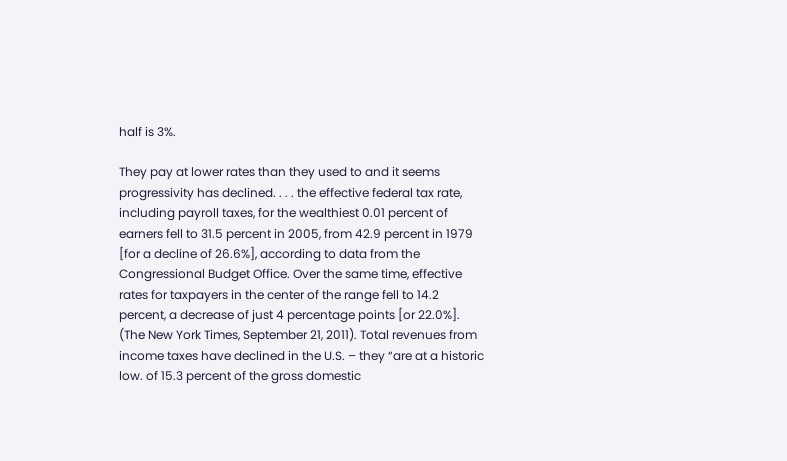half is 3%.

They pay at lower rates than they used to and it seems progressivity has declined. . . . the effective federal tax rate, including payroll taxes, for the wealthiest 0.01 percent of earners fell to 31.5 percent in 2005, from 42.9 percent in 1979 [for a decline of 26.6%], according to data from the Congressional Budget Office. Over the same time, effective rates for taxpayers in the center of the range fell to 14.2 percent, a decrease of just 4 percentage points [or 22.0%]. (The New York Times, September 21, 2011). Total revenues from income taxes have declined in the U.S. – they “are at a historic low. of 15.3 percent of the gross domestic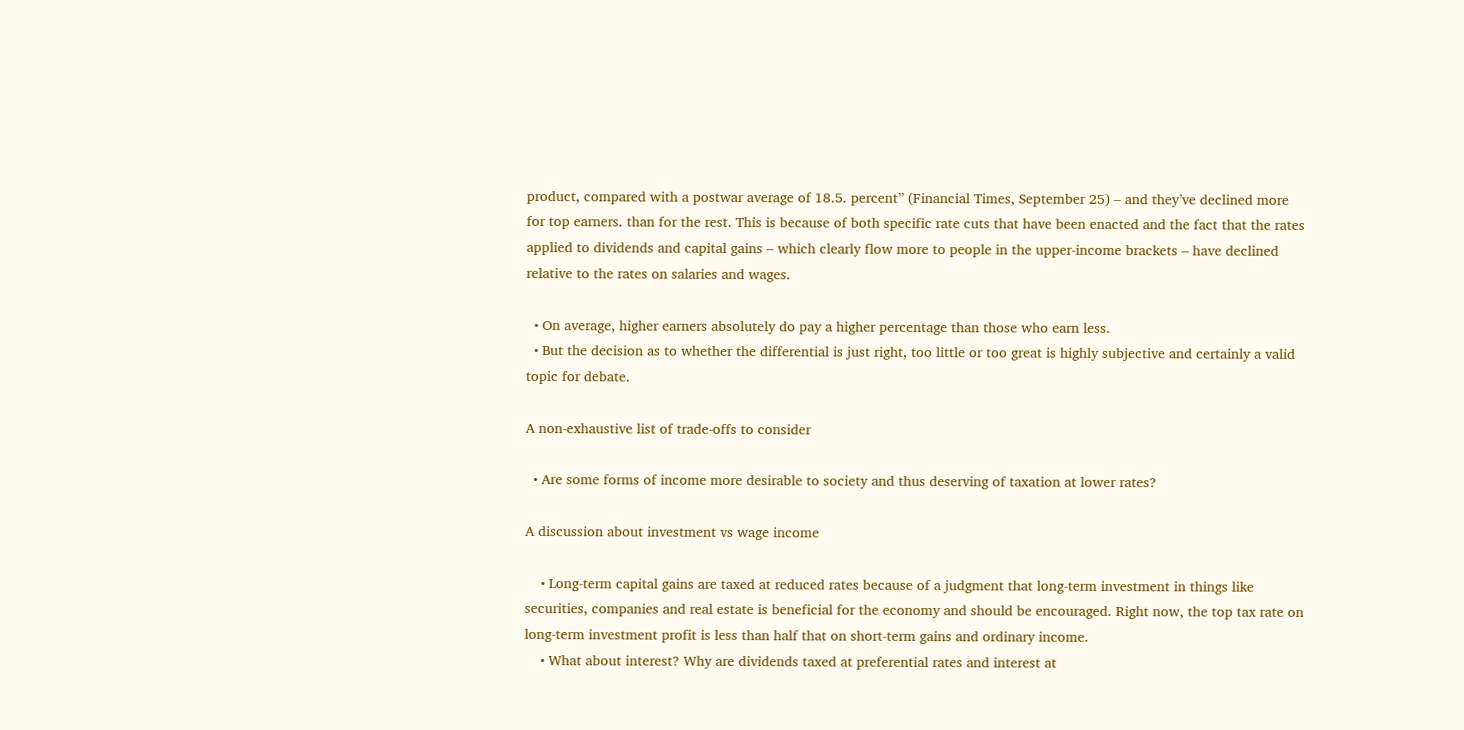product, compared with a postwar average of 18.5. percent” (Financial Times, September 25) – and they’ve declined more for top earners. than for the rest. This is because of both specific rate cuts that have been enacted and the fact that the rates applied to dividends and capital gains – which clearly flow more to people in the upper-income brackets – have declined relative to the rates on salaries and wages.

  • On average, higher earners absolutely do pay a higher percentage than those who earn less.
  • But the decision as to whether the differential is just right, too little or too great is highly subjective and certainly a valid topic for debate.

A non-exhaustive list of trade-offs to consider

  • Are some forms of income more desirable to society and thus deserving of taxation at lower rates?

A discussion about investment vs wage income

    • Long-term capital gains are taxed at reduced rates because of a judgment that long-term investment in things like securities, companies and real estate is beneficial for the economy and should be encouraged. Right now, the top tax rate on long-term investment profit is less than half that on short-term gains and ordinary income.
    • What about interest? Why are dividends taxed at preferential rates and interest at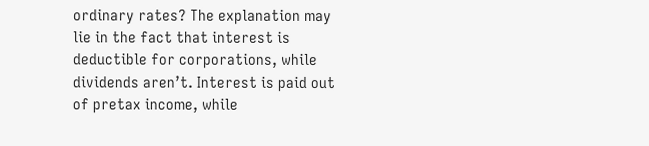ordinary rates? The explanation may lie in the fact that interest is deductible for corporations, while dividends aren’t. Interest is paid out of pretax income, while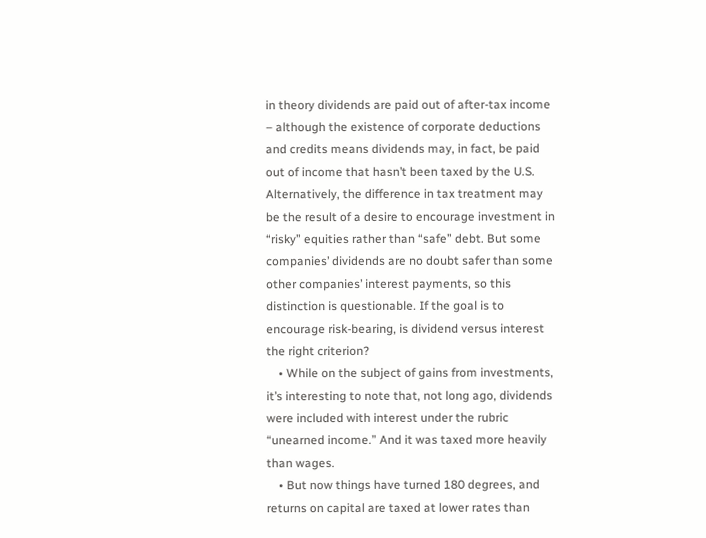in theory dividends are paid out of after-tax income – although the existence of corporate deductions and credits means dividends may, in fact, be paid out of income that hasn’t been taxed by the U.S. Alternatively, the difference in tax treatment may be the result of a desire to encourage investment in “risky” equities rather than “safe” debt. But some companies’ dividends are no doubt safer than some other companies’ interest payments, so this distinction is questionable. If the goal is to encourage risk-bearing, is dividend versus interest the right criterion?
    • While on the subject of gains from investments, it’s interesting to note that, not long ago, dividends were included with interest under the rubric “unearned income.” And it was taxed more heavily than wages.
    • But now things have turned 180 degrees, and returns on capital are taxed at lower rates than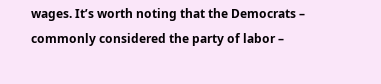wages. It’s worth noting that the Democrats – commonly considered the party of labor –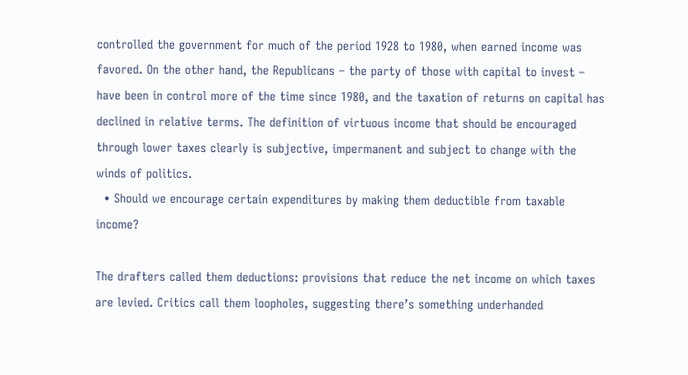controlled the government for much of the period 1928 to 1980, when earned income was favored. On the other hand, the Republicans – the party of those with capital to invest – have been in control more of the time since 1980, and the taxation of returns on capital has declined in relative terms. The definition of virtuous income that should be encouraged through lower taxes clearly is subjective, impermanent and subject to change with the winds of politics.
  • Should we encourage certain expenditures by making them deductible from taxable income?

The drafters called them deductions: provisions that reduce the net income on which taxes are levied. Critics call them loopholes, suggesting there’s something underhanded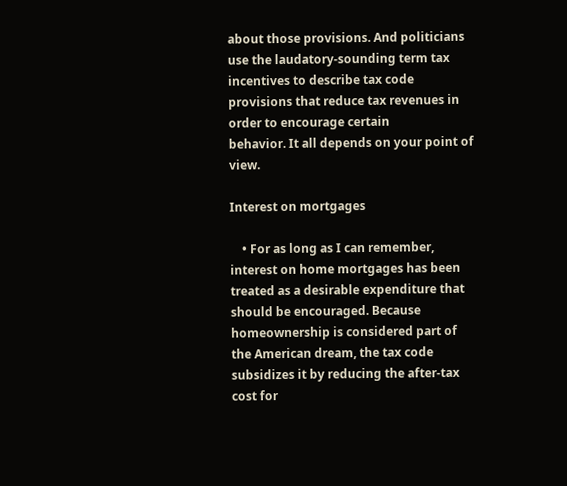about those provisions. And politicians use the laudatory-sounding term tax incentives to describe tax code provisions that reduce tax revenues in order to encourage certain
behavior. It all depends on your point of view.

Interest on mortgages

    • For as long as I can remember, interest on home mortgages has been treated as a desirable expenditure that should be encouraged. Because homeownership is considered part of the American dream, the tax code subsidizes it by reducing the after-tax cost for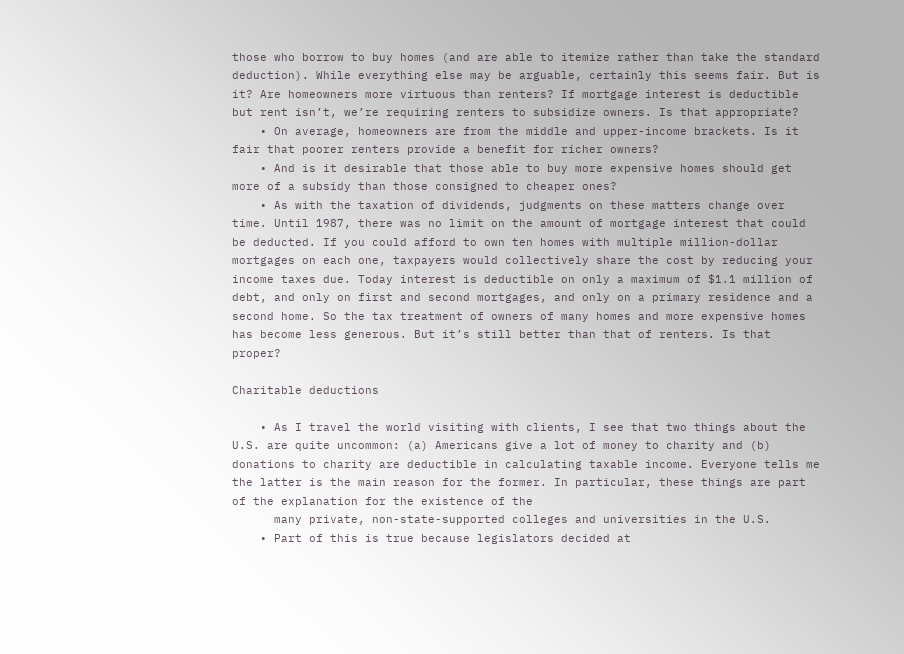those who borrow to buy homes (and are able to itemize rather than take the standard deduction). While everything else may be arguable, certainly this seems fair. But is it? Are homeowners more virtuous than renters? If mortgage interest is deductible but rent isn’t, we’re requiring renters to subsidize owners. Is that appropriate?
    • On average, homeowners are from the middle and upper-income brackets. Is it fair that poorer renters provide a benefit for richer owners?
    • And is it desirable that those able to buy more expensive homes should get more of a subsidy than those consigned to cheaper ones?
    • As with the taxation of dividends, judgments on these matters change over time. Until 1987, there was no limit on the amount of mortgage interest that could be deducted. If you could afford to own ten homes with multiple million-dollar mortgages on each one, taxpayers would collectively share the cost by reducing your income taxes due. Today interest is deductible on only a maximum of $1.1 million of debt, and only on first and second mortgages, and only on a primary residence and a second home. So the tax treatment of owners of many homes and more expensive homes has become less generous. But it’s still better than that of renters. Is that proper?

Charitable deductions

    • As I travel the world visiting with clients, I see that two things about the U.S. are quite uncommon: (a) Americans give a lot of money to charity and (b) donations to charity are deductible in calculating taxable income. Everyone tells me the latter is the main reason for the former. In particular, these things are part of the explanation for the existence of the
      many private, non-state-supported colleges and universities in the U.S.
    • Part of this is true because legislators decided at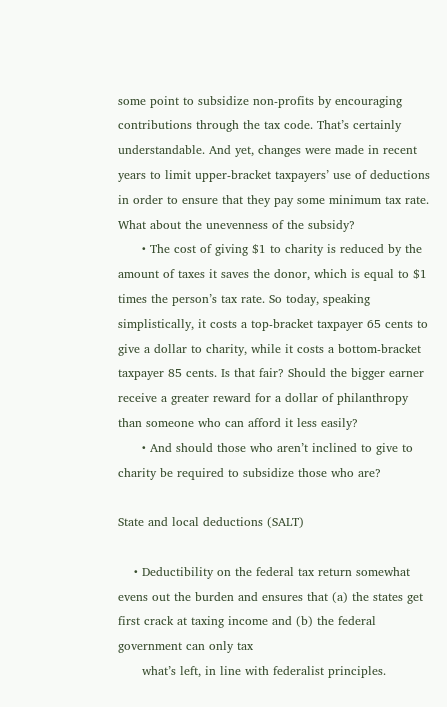some point to subsidize non-profits by encouraging contributions through the tax code. That’s certainly understandable. And yet, changes were made in recent years to limit upper-bracket taxpayers’ use of deductions in order to ensure that they pay some minimum tax rate. What about the unevenness of the subsidy?
      • The cost of giving $1 to charity is reduced by the amount of taxes it saves the donor, which is equal to $1 times the person’s tax rate. So today, speaking simplistically, it costs a top-bracket taxpayer 65 cents to give a dollar to charity, while it costs a bottom-bracket taxpayer 85 cents. Is that fair? Should the bigger earner receive a greater reward for a dollar of philanthropy than someone who can afford it less easily?
      • And should those who aren’t inclined to give to charity be required to subsidize those who are?

State and local deductions (SALT)

    • Deductibility on the federal tax return somewhat evens out the burden and ensures that (a) the states get first crack at taxing income and (b) the federal government can only tax
      what’s left, in line with federalist principles.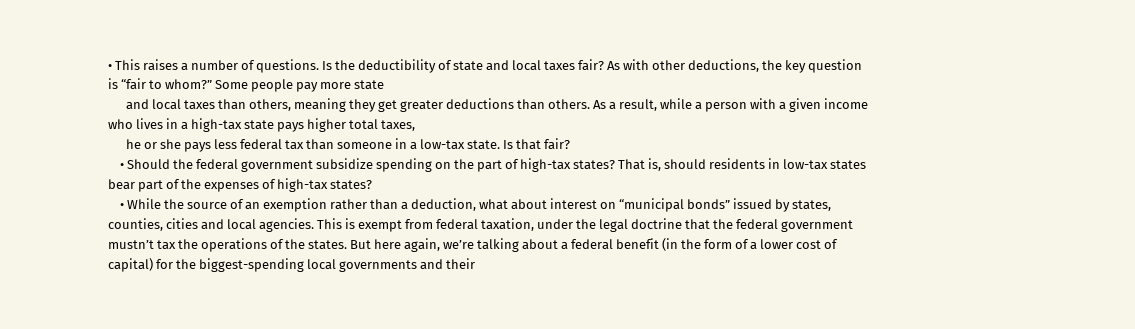• This raises a number of questions. Is the deductibility of state and local taxes fair? As with other deductions, the key question is “fair to whom?” Some people pay more state
      and local taxes than others, meaning they get greater deductions than others. As a result, while a person with a given income who lives in a high-tax state pays higher total taxes,
      he or she pays less federal tax than someone in a low-tax state. Is that fair?
    • Should the federal government subsidize spending on the part of high-tax states? That is, should residents in low-tax states bear part of the expenses of high-tax states?
    • While the source of an exemption rather than a deduction, what about interest on “municipal bonds” issued by states, counties, cities and local agencies. This is exempt from federal taxation, under the legal doctrine that the federal government mustn’t tax the operations of the states. But here again, we’re talking about a federal benefit (in the form of a lower cost of capital) for the biggest-spending local governments and their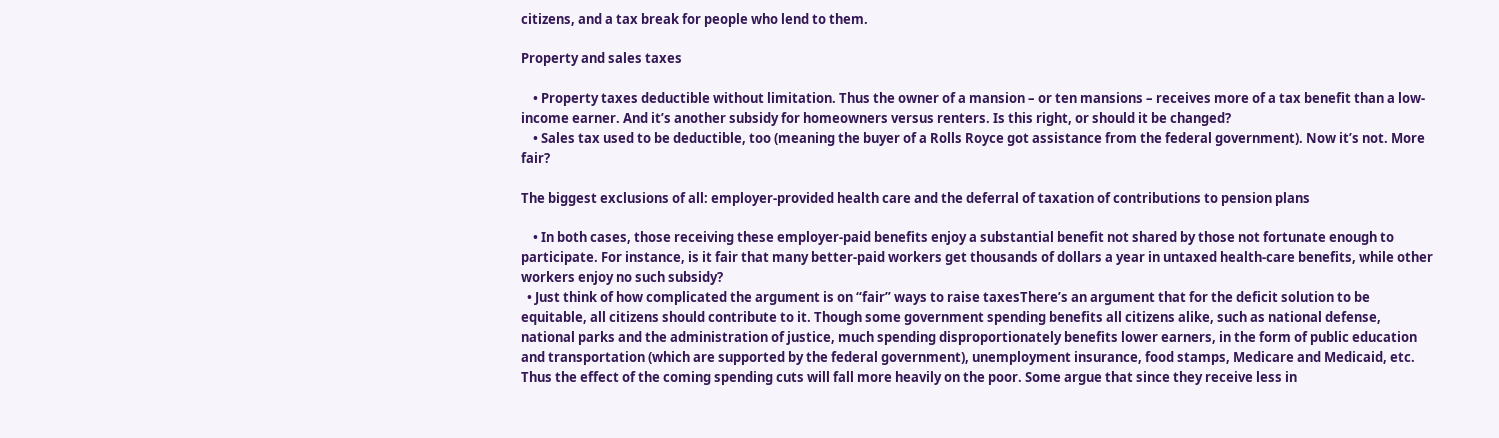citizens, and a tax break for people who lend to them.

Property and sales taxes

    • Property taxes deductible without limitation. Thus the owner of a mansion – or ten mansions – receives more of a tax benefit than a low-income earner. And it’s another subsidy for homeowners versus renters. Is this right, or should it be changed?
    • Sales tax used to be deductible, too (meaning the buyer of a Rolls Royce got assistance from the federal government). Now it’s not. More fair?

The biggest exclusions of all: employer-provided health care and the deferral of taxation of contributions to pension plans

    • In both cases, those receiving these employer-paid benefits enjoy a substantial benefit not shared by those not fortunate enough to participate. For instance, is it fair that many better-paid workers get thousands of dollars a year in untaxed health-care benefits, while other workers enjoy no such subsidy?
  • Just think of how complicated the argument is on “fair” ways to raise taxesThere’s an argument that for the deficit solution to be equitable, all citizens should contribute to it. Though some government spending benefits all citizens alike, such as national defense, national parks and the administration of justice, much spending disproportionately benefits lower earners, in the form of public education and transportation (which are supported by the federal government), unemployment insurance, food stamps, Medicare and Medicaid, etc. Thus the effect of the coming spending cuts will fall more heavily on the poor. Some argue that since they receive less in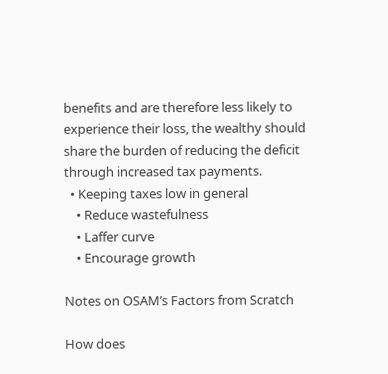benefits and are therefore less likely to experience their loss, the wealthy should share the burden of reducing the deficit through increased tax payments.
  • Keeping taxes low in general
    • Reduce wastefulness
    • Laffer curve
    • Encourage growth

Notes on OSAM’s Factors from Scratch

How does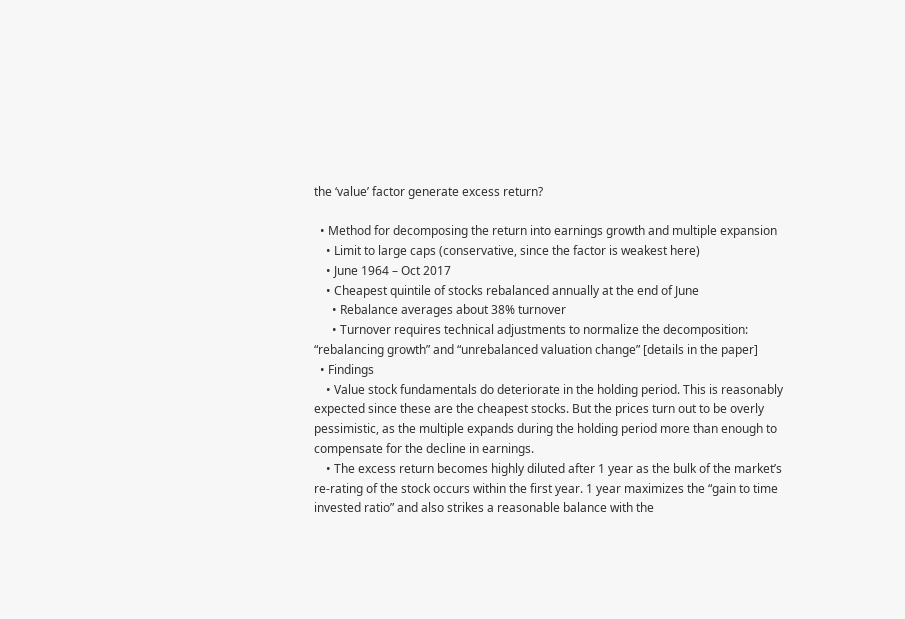the ‘value’ factor generate excess return?

  • Method for decomposing the return into earnings growth and multiple expansion
    • Limit to large caps (conservative, since the factor is weakest here)
    • June 1964 – Oct 2017
    • Cheapest quintile of stocks rebalanced annually at the end of June
      • Rebalance averages about 38% turnover
      • Turnover requires technical adjustments to normalize the decomposition: “rebalancing growth” and “unrebalanced valuation change” [details in the paper]
  • Findings
    • Value stock fundamentals do deteriorate in the holding period. This is reasonably expected since these are the cheapest stocks. But the prices turn out to be overly pessimistic, as the multiple expands during the holding period more than enough to compensate for the decline in earnings.
    • The excess return becomes highly diluted after 1 year as the bulk of the market’s re-rating of the stock occurs within the first year. 1 year maximizes the “gain to time invested ratio” and also strikes a reasonable balance with the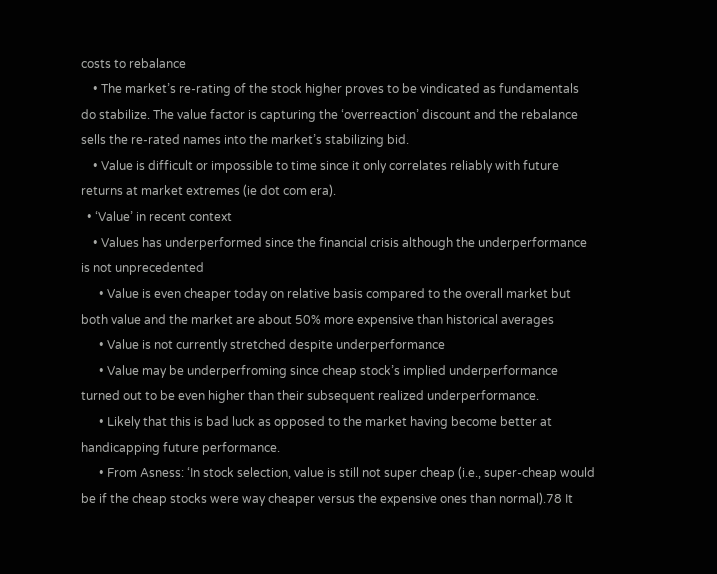costs to rebalance
    • The market’s re-rating of the stock higher proves to be vindicated as fundamentals do stabilize. The value factor is capturing the ‘overreaction’ discount and the rebalance sells the re-rated names into the market’s stabilizing bid.
    • Value is difficult or impossible to time since it only correlates reliably with future returns at market extremes (ie dot com era).
  • ‘Value’ in recent context
    • Values has underperformed since the financial crisis although the underperformance is not unprecedented
      • Value is even cheaper today on relative basis compared to the overall market but both value and the market are about 50% more expensive than historical averages
      • Value is not currently stretched despite underperformance
      • Value may be underperfroming since cheap stock’s implied underperformance turned out to be even higher than their subsequent realized underperformance.
      • Likely that this is bad luck as opposed to the market having become better at handicapping future performance.
      • From Asness: ‘In stock selection, value is still not super cheap (i.e., super-cheap would be if the cheap stocks were way cheaper versus the expensive ones than normal).78 It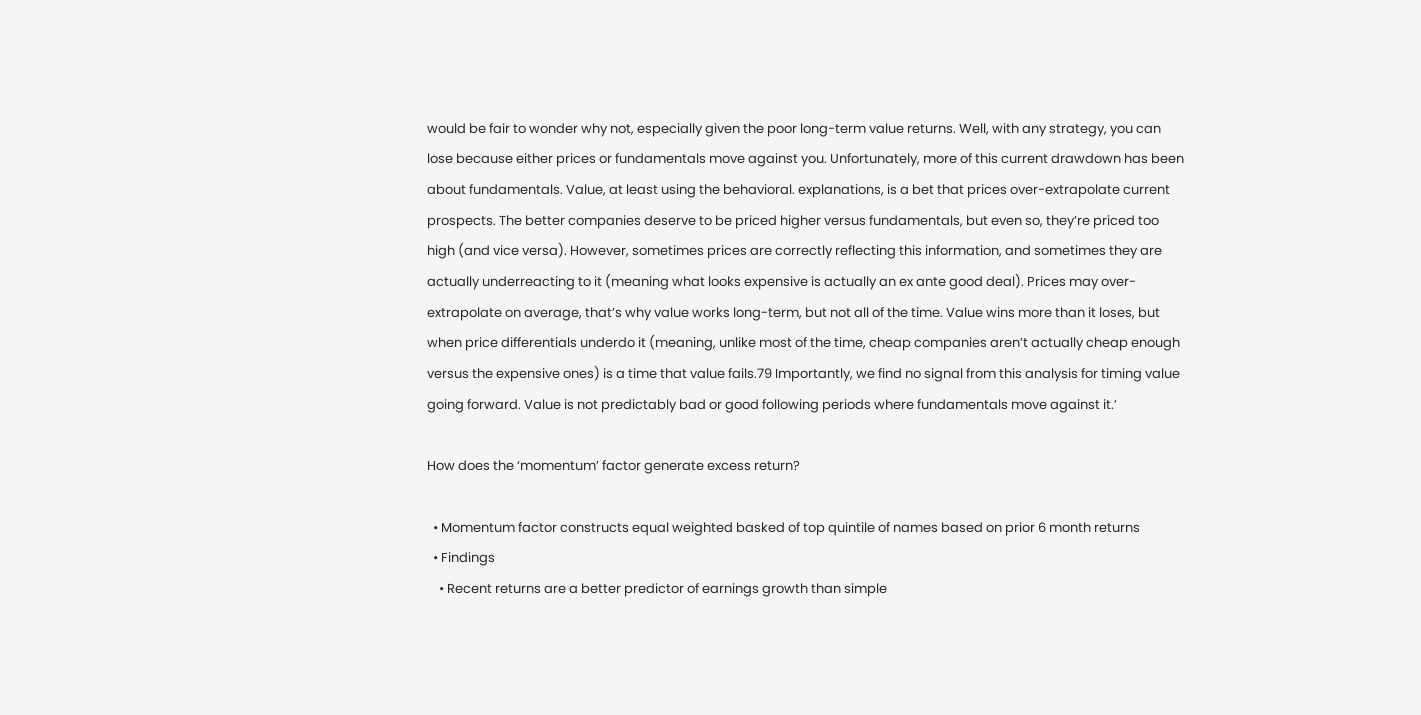would be fair to wonder why not, especially given the poor long-term value returns. Well, with any strategy, you can lose because either prices or fundamentals move against you. Unfortunately, more of this current drawdown has been about fundamentals. Value, at least using the behavioral. explanations, is a bet that prices over-extrapolate current prospects. The better companies deserve to be priced higher versus fundamentals, but even so, they’re priced too high (and vice versa). However, sometimes prices are correctly reflecting this information, and sometimes they are actually underreacting to it (meaning what looks expensive is actually an ex ante good deal). Prices may over-extrapolate on average, that’s why value works long-term, but not all of the time. Value wins more than it loses, but when price differentials underdo it (meaning, unlike most of the time, cheap companies aren’t actually cheap enough versus the expensive ones) is a time that value fails.79 Importantly, we find no signal from this analysis for timing value going forward. Value is not predictably bad or good following periods where fundamentals move against it.’

How does the ‘momentum’ factor generate excess return?

  • Momentum factor constructs equal weighted basked of top quintile of names based on prior 6 month returns
  • Findings
    • Recent returns are a better predictor of earnings growth than simple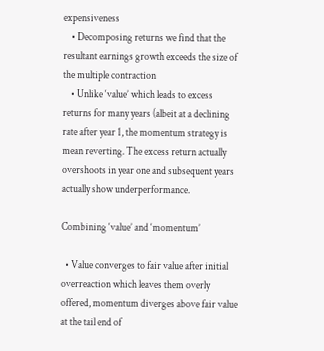expensiveness
    • Decomposing returns we find that the resultant earnings growth exceeds the size of the multiple contraction
    • Unlike ‘value’ which leads to excess returns for many years (albeit at a declining rate after year 1, the momentum strategy is mean reverting. The excess return actually overshoots in year one and subsequent years actually show underperformance.

Combining ‘value’ and ‘momentum’

  • Value converges to fair value after initial overreaction which leaves them overly offered, momentum diverges above fair value at the tail end of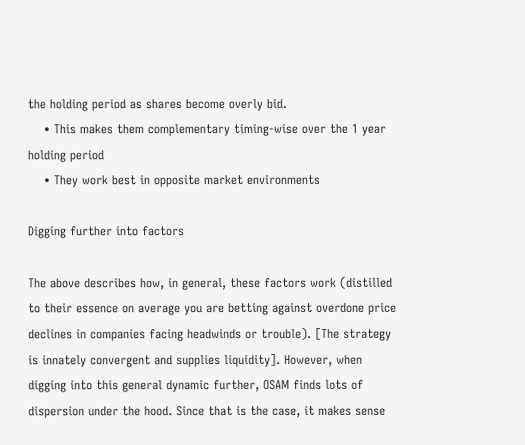the holding period as shares become overly bid.
    • This makes them complementary timing-wise over the 1 year holding period
    • They work best in opposite market environments

Digging further into factors

The above describes how, in general, these factors work (distilled to their essence on average you are betting against overdone price declines in companies facing headwinds or trouble). [The strategy is innately convergent and supplies liquidity]. However, when digging into this general dynamic further, OSAM finds lots of dispersion under the hood. Since that is the case, it makes sense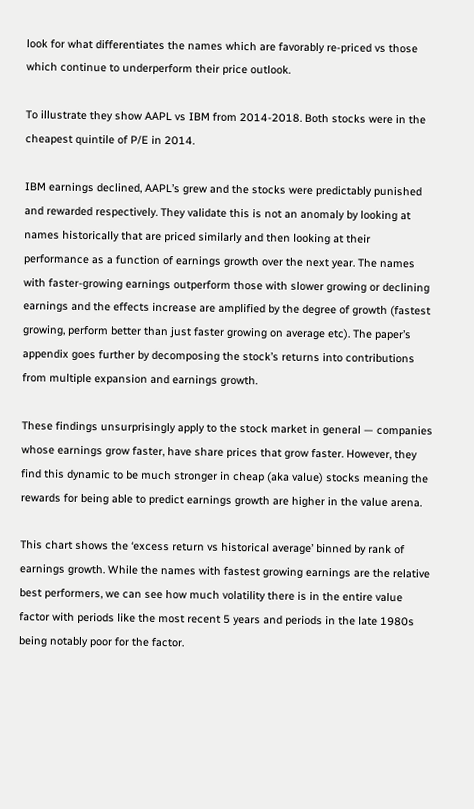look for what differentiates the names which are favorably re-priced vs those which continue to underperform their price outlook.

To illustrate they show AAPL vs IBM from 2014-2018. Both stocks were in the cheapest quintile of P/E in 2014.

IBM earnings declined, AAPL’s grew and the stocks were predictably punished and rewarded respectively. They validate this is not an anomaly by looking at names historically that are priced similarly and then looking at their performance as a function of earnings growth over the next year. The names with faster-growing earnings outperform those with slower growing or declining earnings and the effects increase are amplified by the degree of growth (fastest growing, perform better than just faster growing on average etc). The paper’s appendix goes further by decomposing the stock’s returns into contributions from multiple expansion and earnings growth.

These findings unsurprisingly apply to the stock market in general — companies whose earnings grow faster, have share prices that grow faster. However, they find this dynamic to be much stronger in cheap (aka value) stocks meaning the rewards for being able to predict earnings growth are higher in the value arena.

This chart shows the ‘excess return vs historical average’ binned by rank of earnings growth. While the names with fastest growing earnings are the relative best performers, we can see how much volatility there is in the entire value factor with periods like the most recent 5 years and periods in the late 1980s being notably poor for the factor.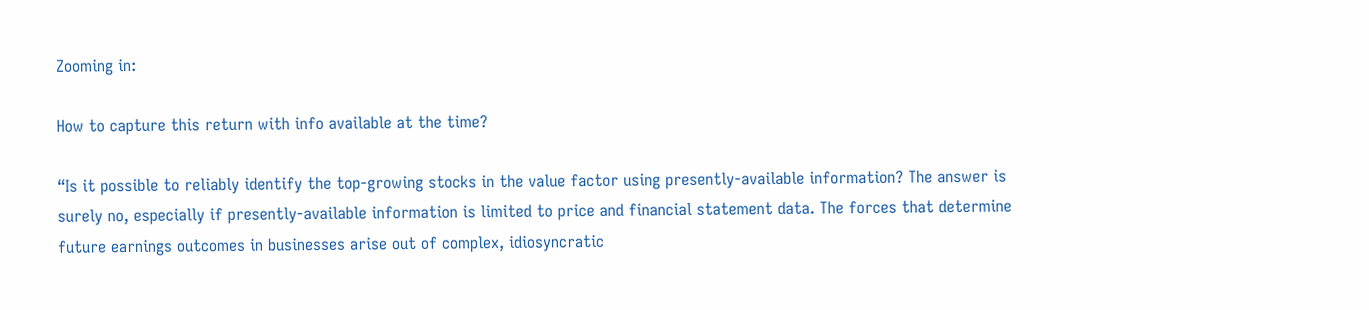Zooming in:

How to capture this return with info available at the time?

“Is it possible to reliably identify the top-growing stocks in the value factor using presently-available information? The answer is surely no, especially if presently-available information is limited to price and financial statement data. The forces that determine future earnings outcomes in businesses arise out of complex, idiosyncratic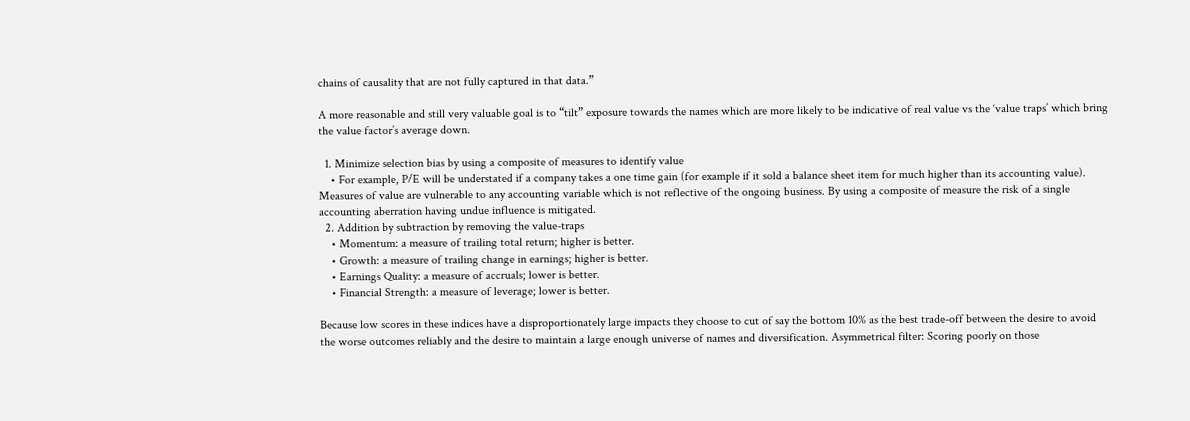chains of causality that are not fully captured in that data.”

A more reasonable and still very valuable goal is to “tilt” exposure towards the names which are more likely to be indicative of real value vs the ‘value traps’ which bring the value factor’s average down.

  1. Minimize selection bias by using a composite of measures to identify value
    • For example, P/E will be understated if a company takes a one time gain (for example if it sold a balance sheet item for much higher than its accounting value). Measures of value are vulnerable to any accounting variable which is not reflective of the ongoing business. By using a composite of measure the risk of a single accounting aberration having undue influence is mitigated.
  2. Addition by subtraction by removing the value-traps
    • Momentum: a measure of trailing total return; higher is better.
    • Growth: a measure of trailing change in earnings; higher is better.
    • Earnings Quality: a measure of accruals; lower is better.
    • Financial Strength: a measure of leverage; lower is better.

Because low scores in these indices have a disproportionately large impacts they choose to cut of say the bottom 10% as the best trade-off between the desire to avoid the worse outcomes reliably and the desire to maintain a large enough universe of names and diversification. Asymmetrical filter: Scoring poorly on those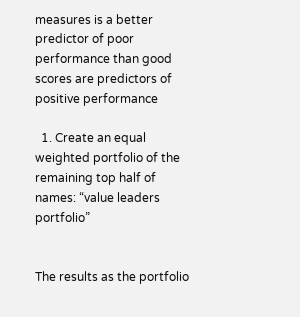measures is a better predictor of poor performance than good scores are predictors of positive performance

  1. Create an equal weighted portfolio of the remaining top half of names: “value leaders portfolio”


The results as the portfolio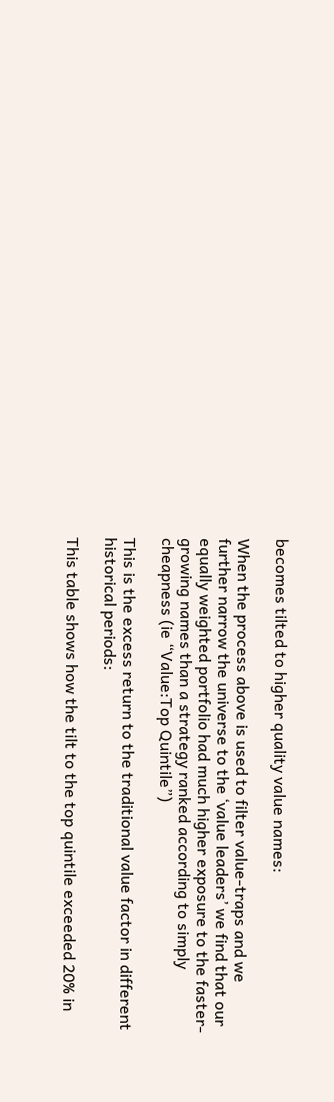becomes tilted to higher quality value names:

When the process above is used to filter value-traps and we further narrow the universe to the ‘value leaders’ we find that our equally weighted portfolio had much higher exposure to the faster-growing names than a strategy ranked according to simply cheapness (ie “Value:Top Quintile”)

This is the excess return to the traditional value factor in different historical periods:

This table shows how the tilt to the top quintile exceeded 20% in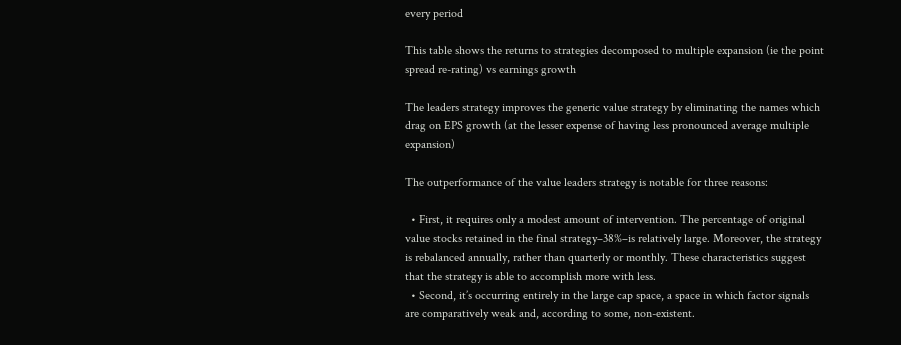every period

This table shows the returns to strategies decomposed to multiple expansion (ie the point spread re-rating) vs earnings growth

The leaders strategy improves the generic value strategy by eliminating the names which drag on EPS growth (at the lesser expense of having less pronounced average multiple expansion)

The outperformance of the value leaders strategy is notable for three reasons:

  • First, it requires only a modest amount of intervention. The percentage of original value stocks retained in the final strategy–38%–is relatively large. Moreover, the strategy is rebalanced annually, rather than quarterly or monthly. These characteristics suggest that the strategy is able to accomplish more with less.
  • Second, it’s occurring entirely in the large cap space, a space in which factor signals are comparatively weak and, according to some, non-existent.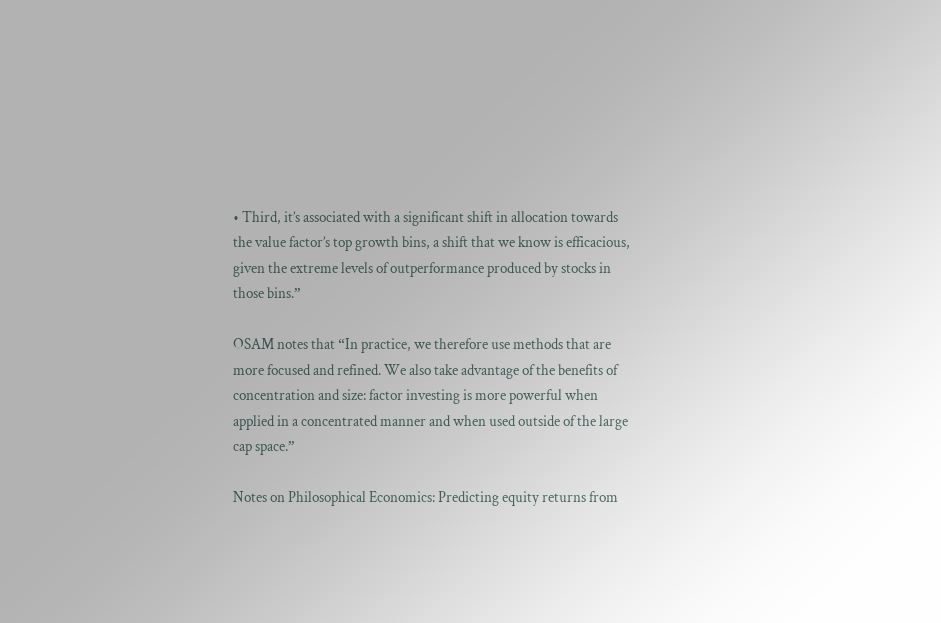• Third, it’s associated with a significant shift in allocation towards the value factor’s top growth bins, a shift that we know is efficacious, given the extreme levels of outperformance produced by stocks in those bins.”

OSAM notes that “In practice, we therefore use methods that are more focused and refined. We also take advantage of the benefits of concentration and size: factor investing is more powerful when applied in a concentrated manner and when used outside of the large cap space.”

Notes on Philosophical Economics: Predicting equity returns from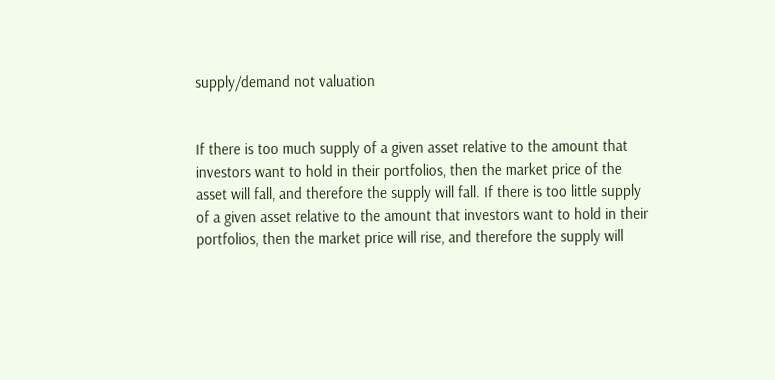supply/demand not valuation


If there is too much supply of a given asset relative to the amount that investors want to hold in their portfolios, then the market price of the asset will fall, and therefore the supply will fall. If there is too little supply of a given asset relative to the amount that investors want to hold in their portfolios, then the market price will rise, and therefore the supply will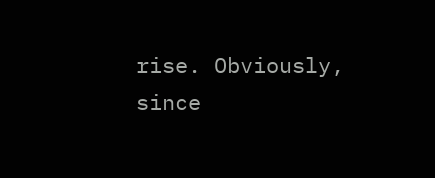rise. Obviously, since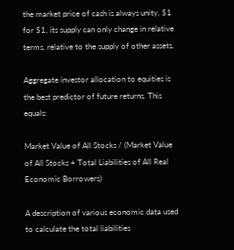the market price of cash is always unity, $1 for $1, its supply can only change in relative terms, relative to the supply of other assets.

Aggregate investor allocation to equities is the best predictor of future returns. This equals:

Market Value of All Stocks / (Market Value of All Stocks + Total Liabilities of All Real Economic Borrowers)

A description of various economic data used to calculate the total liabilities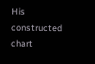His constructed chart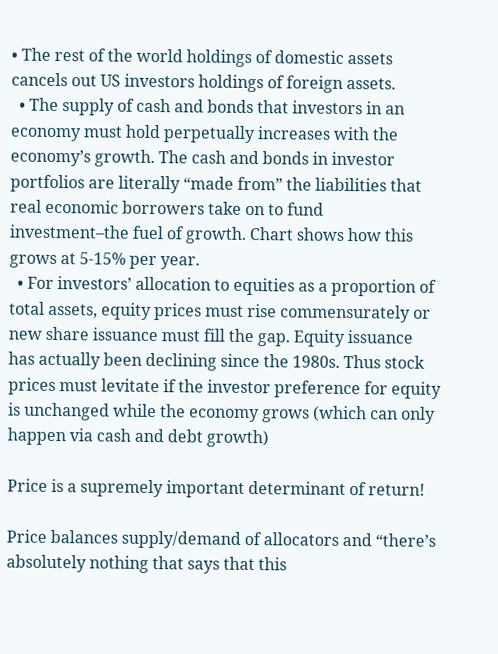• The rest of the world holdings of domestic assets cancels out US investors holdings of foreign assets.
  • The supply of cash and bonds that investors in an economy must hold perpetually increases with the economy’s growth. The cash and bonds in investor portfolios are literally “made from” the liabilities that real economic borrowers take on to fund investment–the fuel of growth. Chart shows how this grows at 5-15% per year.
  • For investors’ allocation to equities as a proportion of total assets, equity prices must rise commensurately or new share issuance must fill the gap. Equity issuance has actually been declining since the 1980s. Thus stock prices must levitate if the investor preference for equity is unchanged while the economy grows (which can only happen via cash and debt growth)

Price is a supremely important determinant of return!

Price balances supply/demand of allocators and “there’s absolutely nothing that says that this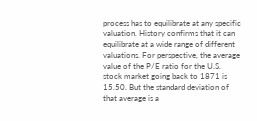process has to equilibrate at any specific valuation. History confirms that it can equilibrate at a wide range of different valuations. For perspective, the average value of the P/E ratio for the U.S. stock market going back to 1871 is 15.50. But the standard deviation of that average is a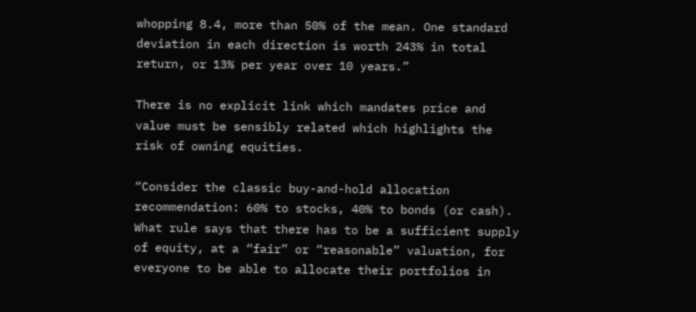whopping 8.4, more than 50% of the mean. One standard deviation in each direction is worth 243% in total return, or 13% per year over 10 years.”

There is no explicit link which mandates price and value must be sensibly related which highlights the risk of owning equities.

“Consider the classic buy-and-hold allocation recommendation: 60% to stocks, 40% to bonds (or cash). What rule says that there has to be a sufficient supply of equity, at a “fair” or “reasonable” valuation, for everyone to be able to allocate their portfolios in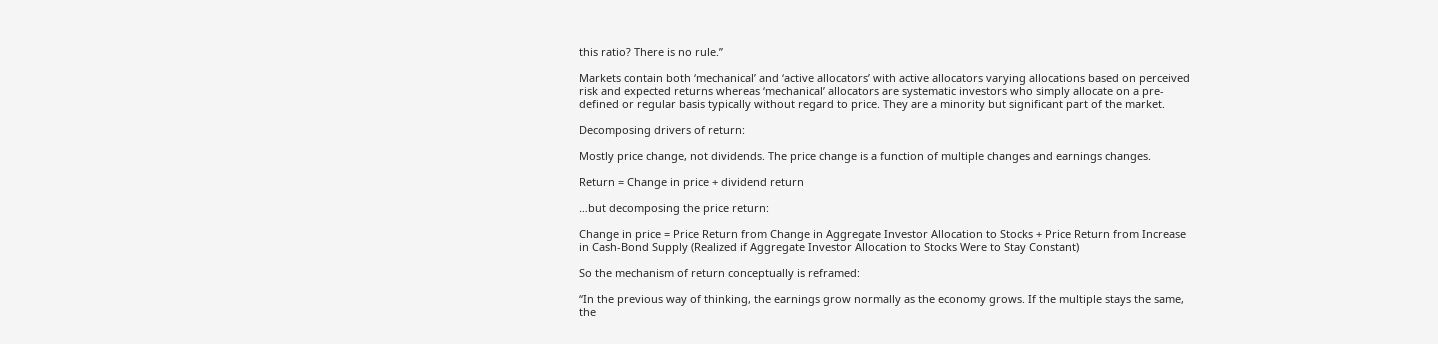this ratio? There is no rule.”

Markets contain both ‘mechanical’ and ‘active allocators’ with active allocators varying allocations based on perceived risk and expected returns whereas ‘mechanical’ allocators are systematic investors who simply allocate on a pre-defined or regular basis typically without regard to price. They are a minority but significant part of the market.

Decomposing drivers of return:

Mostly price change, not dividends. The price change is a function of multiple changes and earnings changes.

Return = Change in price + dividend return

…but decomposing the price return:

Change in price = Price Return from Change in Aggregate Investor Allocation to Stocks + Price Return from Increase in Cash-Bond Supply (Realized if Aggregate Investor Allocation to Stocks Were to Stay Constant)

So the mechanism of return conceptually is reframed:

“In the previous way of thinking, the earnings grow normally as the economy grows. If the multiple stays the same, the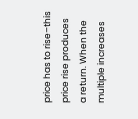price has to rise–this price rise produces a return. When the multiple increases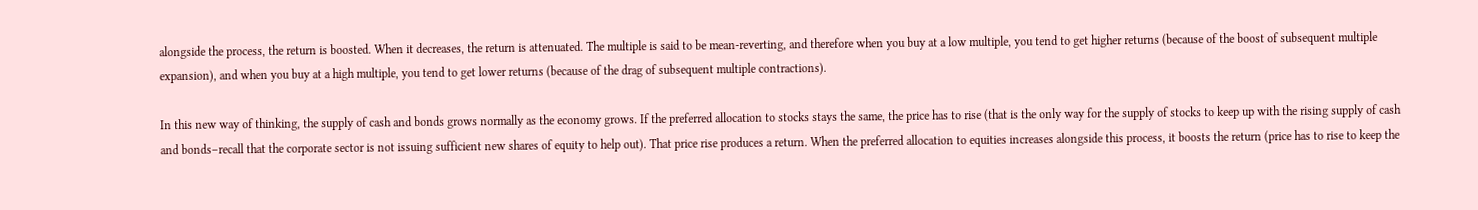alongside the process, the return is boosted. When it decreases, the return is attenuated. The multiple is said to be mean-reverting, and therefore when you buy at a low multiple, you tend to get higher returns (because of the boost of subsequent multiple expansion), and when you buy at a high multiple, you tend to get lower returns (because of the drag of subsequent multiple contractions).

In this new way of thinking, the supply of cash and bonds grows normally as the economy grows. If the preferred allocation to stocks stays the same, the price has to rise (that is the only way for the supply of stocks to keep up with the rising supply of cash and bonds–recall that the corporate sector is not issuing sufficient new shares of equity to help out). That price rise produces a return. When the preferred allocation to equities increases alongside this process, it boosts the return (price has to rise to keep the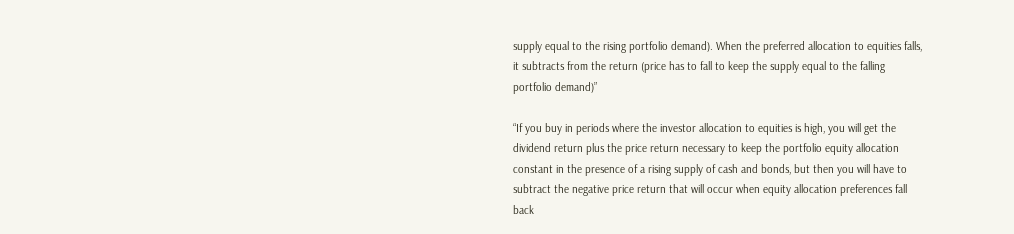supply equal to the rising portfolio demand). When the preferred allocation to equities falls, it subtracts from the return (price has to fall to keep the supply equal to the falling portfolio demand)”

“If you buy in periods where the investor allocation to equities is high, you will get the dividend return plus the price return necessary to keep the portfolio equity allocation constant in the presence of a rising supply of cash and bonds, but then you will have to subtract the negative price return that will occur when equity allocation preferences fall back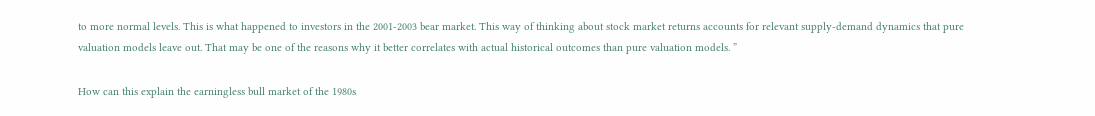to more normal levels. This is what happened to investors in the 2001-2003 bear market. This way of thinking about stock market returns accounts for relevant supply-demand dynamics that pure valuation models leave out. That may be one of the reasons why it better correlates with actual historical outcomes than pure valuation models. ”

How can this explain the earningless bull market of the 1980s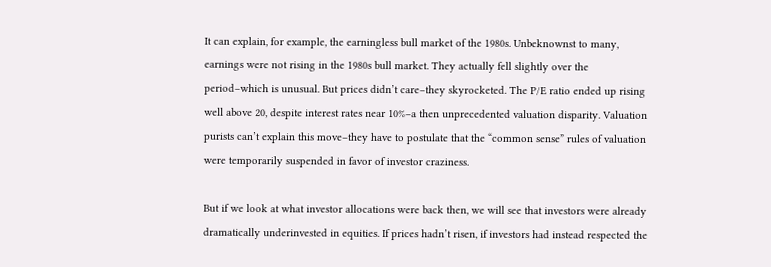It can explain, for example, the earningless bull market of the 1980s. Unbeknownst to many, earnings were not rising in the 1980s bull market. They actually fell slightly over the period–which is unusual. But prices didn’t care–they skyrocketed. The P/E ratio ended up rising well above 20, despite interest rates near 10%–a then unprecedented valuation disparity. Valuation purists can’t explain this move–they have to postulate that the “common sense” rules of valuation were temporarily suspended in favor of investor craziness.

But if we look at what investor allocations were back then, we will see that investors were already dramatically underinvested in equities. If prices hadn’t risen, if investors had instead respected the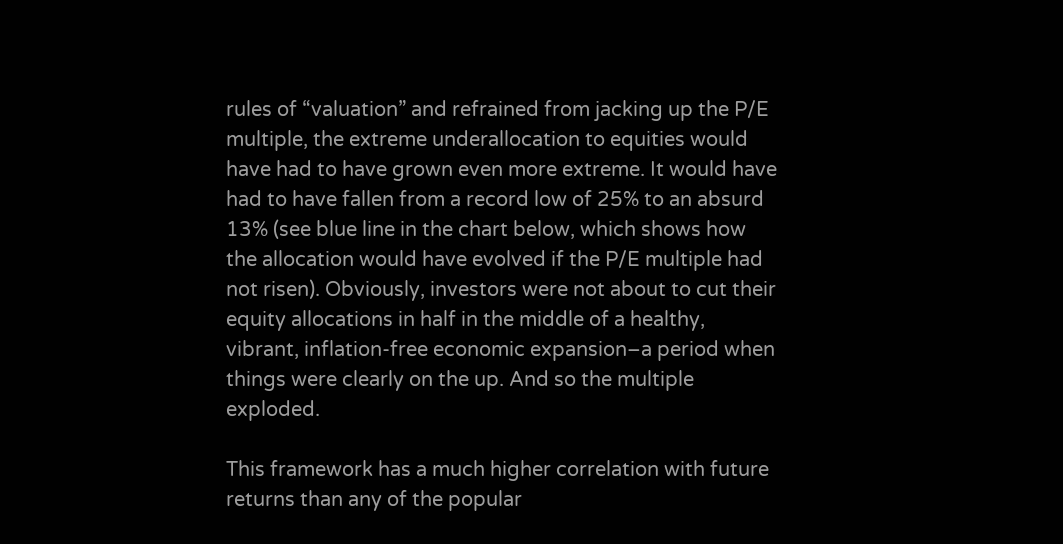rules of “valuation” and refrained from jacking up the P/E multiple, the extreme underallocation to equities would have had to have grown even more extreme. It would have had to have fallen from a record low of 25% to an absurd 13% (see blue line in the chart below, which shows how the allocation would have evolved if the P/E multiple had not risen). Obviously, investors were not about to cut their equity allocations in half in the middle of a healthy, vibrant, inflation-free economic expansion–a period when things were clearly on the up. And so the multiple exploded.

This framework has a much higher correlation with future returns than any of the popular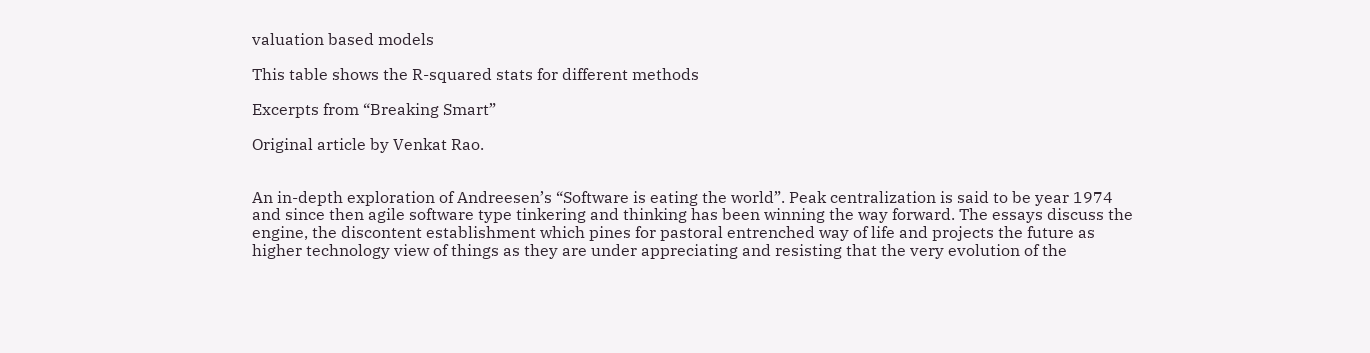valuation based models

This table shows the R-squared stats for different methods

Excerpts from “Breaking Smart”

Original article by Venkat Rao.


An in-depth exploration of Andreesen’s “Software is eating the world”. Peak centralization is said to be year 1974 and since then agile software type tinkering and thinking has been winning the way forward. The essays discuss the engine, the discontent establishment which pines for pastoral entrenched way of life and projects the future as higher technology view of things as they are under appreciating and resisting that the very evolution of the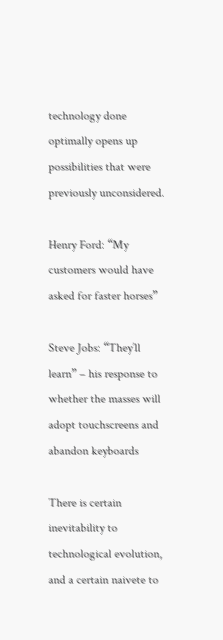technology done optimally opens up possibilities that were previously unconsidered.

Henry Ford: “My customers would have asked for faster horses”

Steve Jobs: “They’ll learn” – his response to whether the masses will adopt touchscreens and abandon keyboards

There is certain inevitability to technological evolution, and a certain naivete to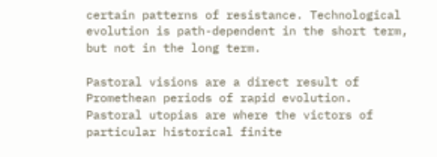certain patterns of resistance. Technological evolution is path-dependent in the short term, but not in the long term.

Pastoral visions are a direct result of Promethean periods of rapid evolution. Pastoral utopias are where the victors of particular historical finite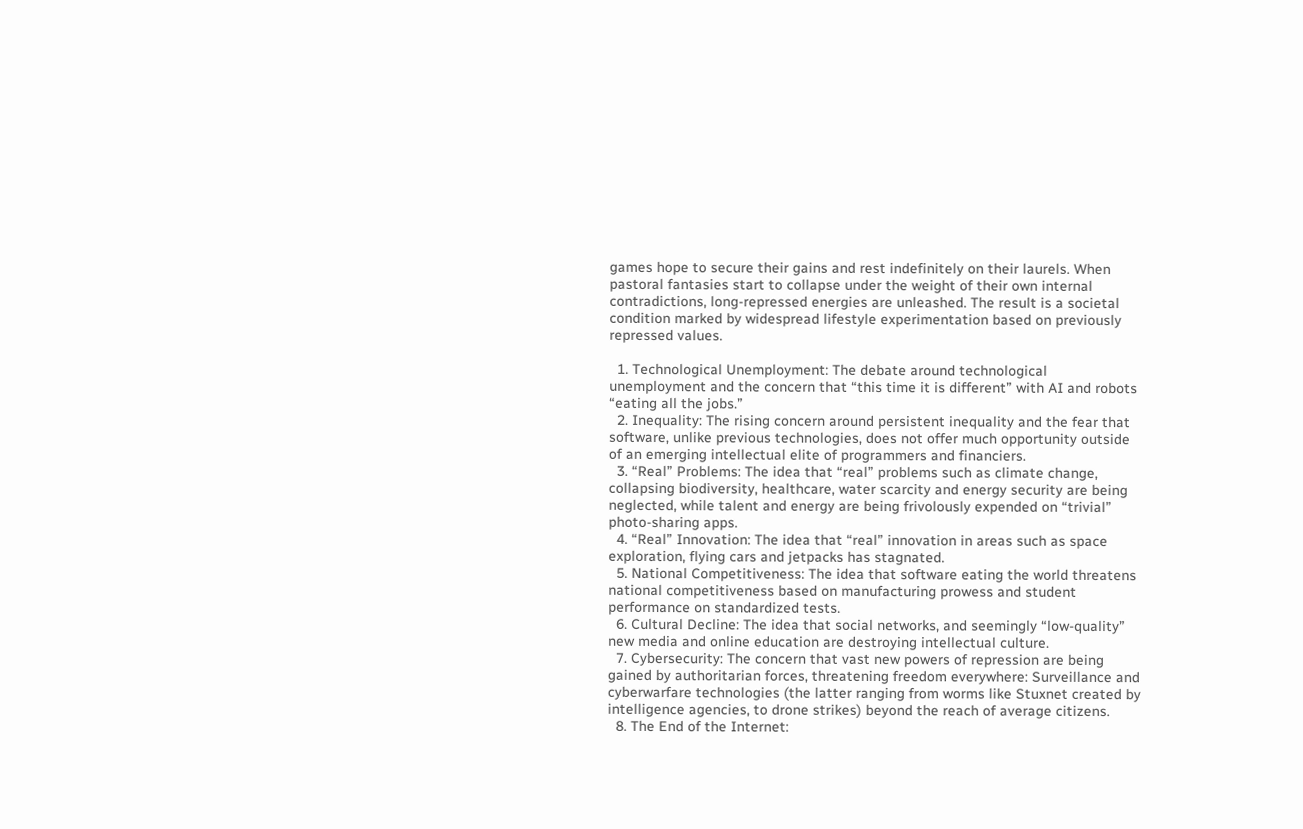games hope to secure their gains and rest indefinitely on their laurels. When pastoral fantasies start to collapse under the weight of their own internal contradictions, long-repressed energies are unleashed. The result is a societal condition marked by widespread lifestyle experimentation based on previously repressed values.

  1. Technological Unemployment: The debate around technological unemployment and the concern that “this time it is different” with AI and robots “eating all the jobs.”
  2. Inequality: The rising concern around persistent inequality and the fear that software, unlike previous technologies, does not offer much opportunity outside of an emerging intellectual elite of programmers and financiers.
  3. “Real” Problems: The idea that “real” problems such as climate change, collapsing biodiversity, healthcare, water scarcity and energy security are being neglected, while talent and energy are being frivolously expended on “trivial” photo-sharing apps.
  4. “Real” Innovation: The idea that “real” innovation in areas such as space exploration, flying cars and jetpacks has stagnated.
  5. National Competitiveness: The idea that software eating the world threatens national competitiveness based on manufacturing prowess and student performance on standardized tests.
  6. Cultural Decline: The idea that social networks, and seemingly “low-quality” new media and online education are destroying intellectual culture.
  7. Cybersecurity: The concern that vast new powers of repression are being gained by authoritarian forces, threatening freedom everywhere: Surveillance and cyberwarfare technologies (the latter ranging from worms like Stuxnet created by intelligence agencies, to drone strikes) beyond the reach of average citizens.
  8. The End of the Internet: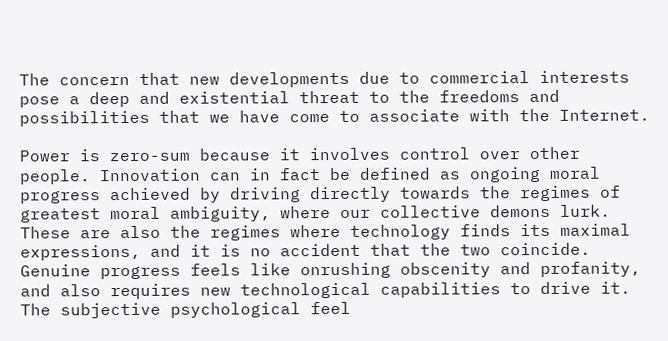The concern that new developments due to commercial interests pose a deep and existential threat to the freedoms and possibilities that we have come to associate with the Internet.

Power is zero-sum because it involves control over other people. Innovation can in fact be defined as ongoing moral progress achieved by driving directly towards the regimes of greatest moral ambiguity, where our collective demons lurk. These are also the regimes where technology finds its maximal expressions, and it is no accident that the two coincide. Genuine progress feels like onrushing obscenity and profanity, and also requires new technological capabilities to drive it. The subjective psychological feel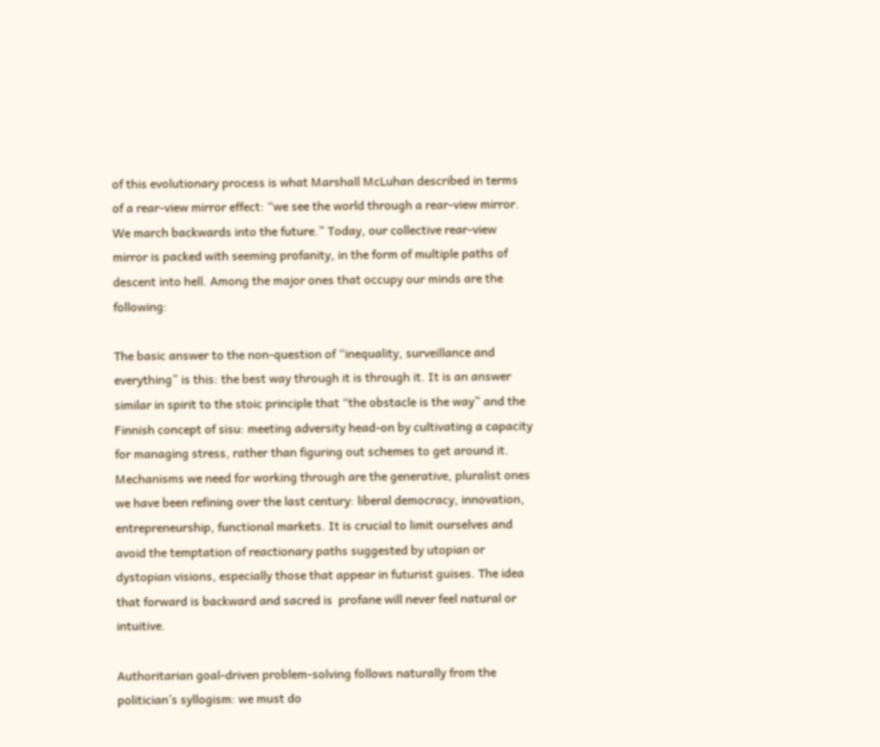of this evolutionary process is what Marshall McLuhan described in terms of a rear-view mirror effect: “we see the world through a rear-view mirror. We march backwards into the future.” Today, our collective rear-view mirror is packed with seeming profanity, in the form of multiple paths of descent into hell. Among the major ones that occupy our minds are the following:

The basic answer to the non-question of “inequality, surveillance and everything” is this: the best way through it is through it. It is an answer similar in spirit to the stoic principle that “the obstacle is the way” and the Finnish concept of sisu: meeting adversity head-on by cultivating a capacity for managing stress, rather than figuring out schemes to get around it.  Mechanisms we need for working through are the generative, pluralist ones we have been refining over the last century: liberal democracy, innovation, entrepreneurship, functional markets. It is crucial to limit ourselves and avoid the temptation of reactionary paths suggested by utopian or dystopian visions, especially those that appear in futurist guises. The idea that forward is backward and sacred is  profane will never feel natural or intuitive.

Authoritarian goal-driven problem-solving follows naturally from the politician’s syllogism: we must do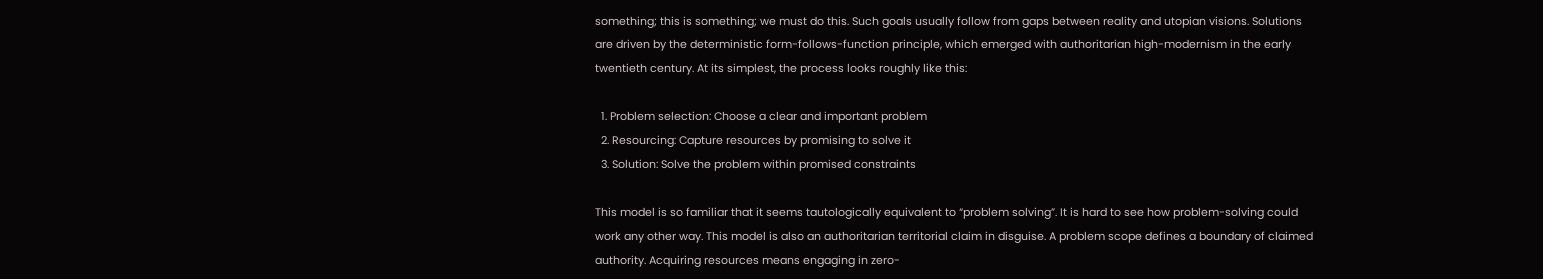something; this is something; we must do this. Such goals usually follow from gaps between reality and utopian visions. Solutions are driven by the deterministic form-follows-function principle, which emerged with authoritarian high-modernism in the early twentieth century. At its simplest, the process looks roughly like this:

  1. Problem selection: Choose a clear and important problem
  2. Resourcing: Capture resources by promising to solve it
  3. Solution: Solve the problem within promised constraints

This model is so familiar that it seems tautologically equivalent to “problem solving”. It is hard to see how problem-solving could work any other way. This model is also an authoritarian territorial claim in disguise. A problem scope defines a boundary of claimed authority. Acquiring resources means engaging in zero-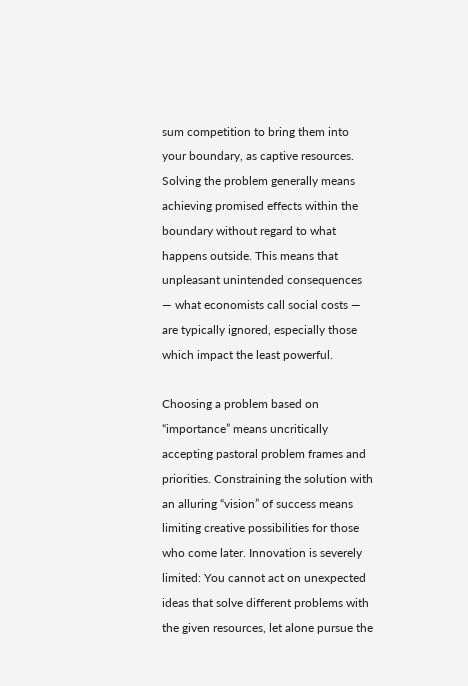sum competition to bring them into your boundary, as captive resources. Solving the problem generally means achieving promised effects within the boundary without regard to what happens outside. This means that unpleasant unintended consequences — what economists call social costs — are typically ignored, especially those which impact the least powerful.

Choosing a problem based on “importance” means uncritically accepting pastoral problem frames and priorities. Constraining the solution with an alluring “vision” of success means limiting creative possibilities for those who come later. Innovation is severely limited: You cannot act on unexpected ideas that solve different problems with the given resources, let alone pursue the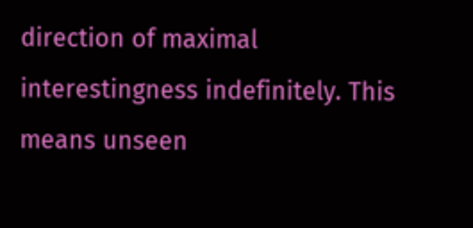direction of maximal interestingness indefinitely. This means unseen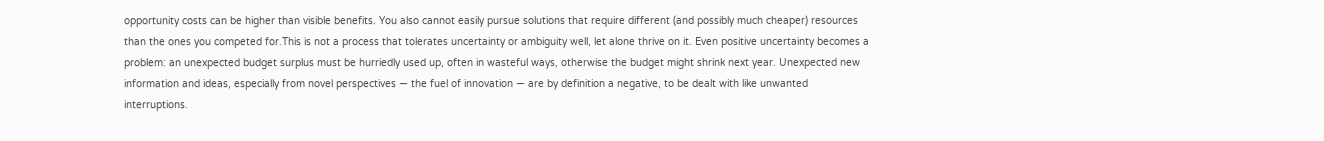opportunity costs can be higher than visible benefits. You also cannot easily pursue solutions that require different (and possibly much cheaper) resources than the ones you competed for.This is not a process that tolerates uncertainty or ambiguity well, let alone thrive on it. Even positive uncertainty becomes a problem: an unexpected budget surplus must be hurriedly used up, often in wasteful ways, otherwise the budget might shrink next year. Unexpected new information and ideas, especially from novel perspectives — the fuel of innovation — are by definition a negative, to be dealt with like unwanted interruptions.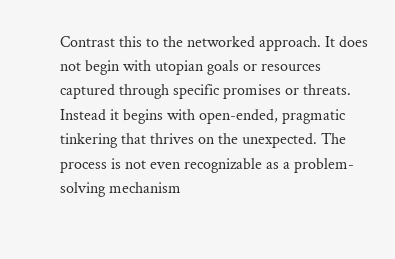Contrast this to the networked approach. It does not begin with utopian goals or resources captured through specific promises or threats. Instead it begins with open-ended, pragmatic tinkering that thrives on the unexpected. The process is not even recognizable as a problem-solving mechanism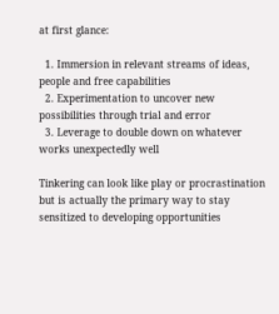at first glance:

  1. Immersion in relevant streams of ideas, people and free capabilities
  2. Experimentation to uncover new possibilities through trial and error
  3. Leverage to double down on whatever works unexpectedly well

Tinkering can look like play or procrastination but is actually the primary way to stay sensitized to developing opportunities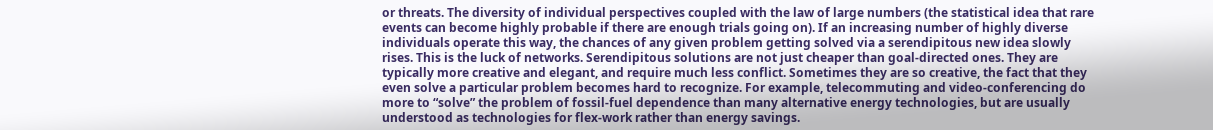or threats. The diversity of individual perspectives coupled with the law of large numbers (the statistical idea that rare events can become highly probable if there are enough trials going on). If an increasing number of highly diverse individuals operate this way, the chances of any given problem getting solved via a serendipitous new idea slowly rises. This is the luck of networks. Serendipitous solutions are not just cheaper than goal-directed ones. They are typically more creative and elegant, and require much less conflict. Sometimes they are so creative, the fact that they even solve a particular problem becomes hard to recognize. For example, telecommuting and video-conferencing do more to “solve” the problem of fossil-fuel dependence than many alternative energy technologies, but are usually understood as technologies for flex-work rather than energy savings.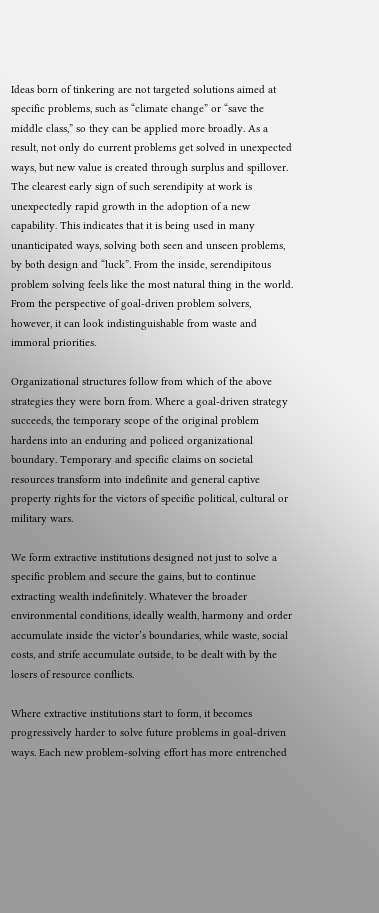Ideas born of tinkering are not targeted solutions aimed at specific problems, such as “climate change” or “save the middle class,” so they can be applied more broadly. As a result, not only do current problems get solved in unexpected ways, but new value is created through surplus and spillover. The clearest early sign of such serendipity at work is unexpectedly rapid growth in the adoption of a new capability. This indicates that it is being used in many unanticipated ways, solving both seen and unseen problems, by both design and “luck”. From the inside, serendipitous problem solving feels like the most natural thing in the world. From the perspective of goal-driven problem solvers, however, it can look indistinguishable from waste and immoral priorities.

Organizational structures follow from which of the above strategies they were born from. Where a goal-driven strategy succeeds, the temporary scope of the original problem hardens into an enduring and policed organizational boundary. Temporary and specific claims on societal resources transform into indefinite and general captive property rights for the victors of specific political, cultural or military wars.

We form extractive institutions designed not just to solve a specific problem and secure the gains, but to continue extracting wealth indefinitely. Whatever the broader environmental conditions, ideally wealth, harmony and order accumulate inside the victor’s boundaries, while waste, social costs, and strife accumulate outside, to be dealt with by the losers of resource conflicts.

Where extractive institutions start to form, it becomes progressively harder to solve future problems in goal-driven ways. Each new problem-solving effort has more entrenched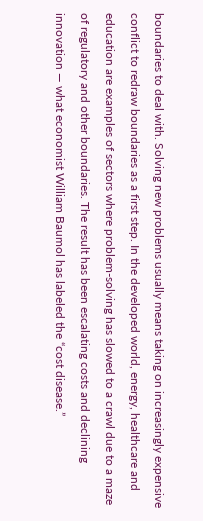boundaries to deal with. Solving new problems usually means taking on increasingly expensive conflict to redraw boundaries as a first step. In the developed world, energy, healthcare and education are examples of sectors where problem-solving has slowed to a crawl due to a maze of regulatory and other boundaries. The result has been escalating costs and declining innovation — what economist William Baumol has labeled the “cost disease.”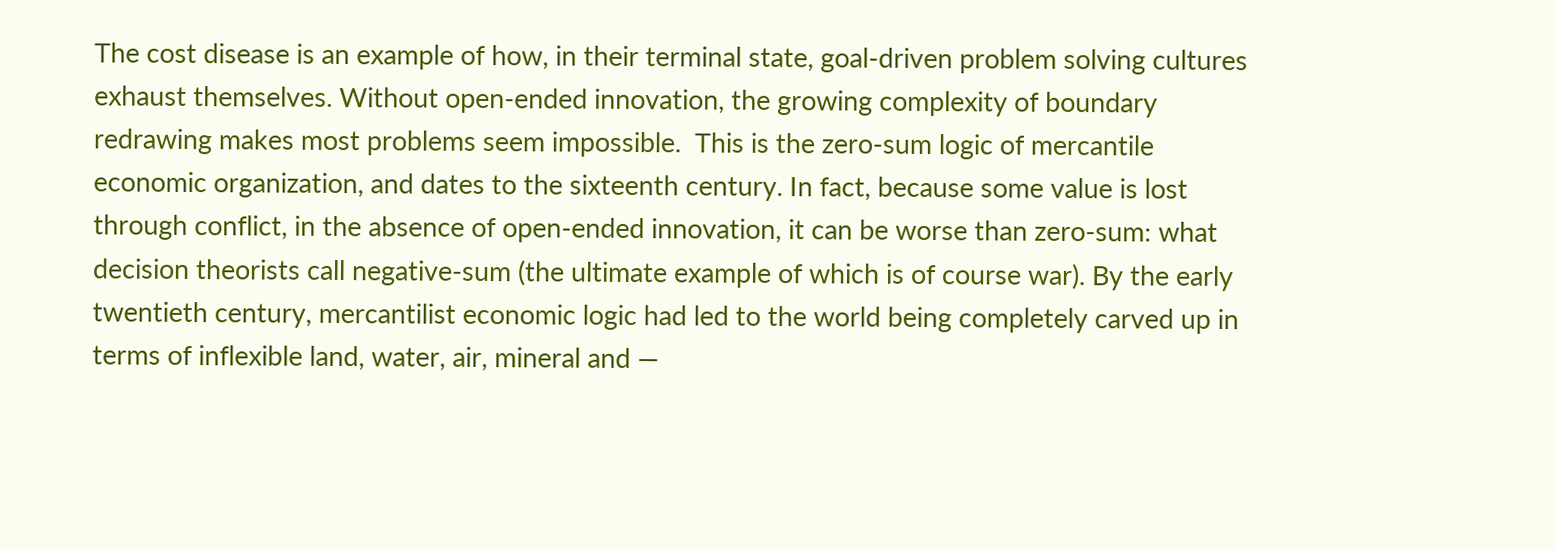The cost disease is an example of how, in their terminal state, goal-driven problem solving cultures exhaust themselves. Without open-ended innovation, the growing complexity of boundary redrawing makes most problems seem impossible.  This is the zero-sum logic of mercantile economic organization, and dates to the sixteenth century. In fact, because some value is lost through conflict, in the absence of open-ended innovation, it can be worse than zero-sum: what decision theorists call negative-sum (the ultimate example of which is of course war). By the early twentieth century, mercantilist economic logic had led to the world being completely carved up in terms of inflexible land, water, air, mineral and —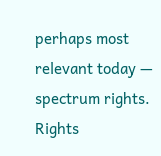perhaps most relevant today — spectrum rights. Rights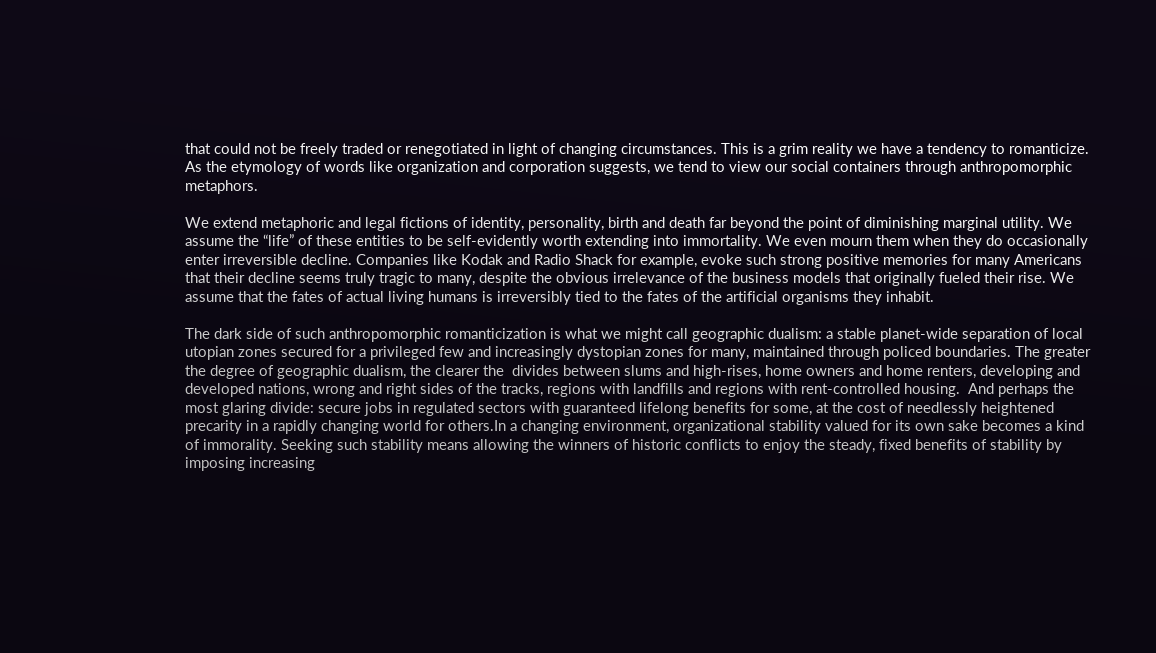that could not be freely traded or renegotiated in light of changing circumstances. This is a grim reality we have a tendency to romanticize. As the etymology of words like organization and corporation suggests, we tend to view our social containers through anthropomorphic metaphors.

We extend metaphoric and legal fictions of identity, personality, birth and death far beyond the point of diminishing marginal utility. We assume the “life” of these entities to be self-evidently worth extending into immortality. We even mourn them when they do occasionally enter irreversible decline. Companies like Kodak and Radio Shack for example, evoke such strong positive memories for many Americans that their decline seems truly tragic to many, despite the obvious irrelevance of the business models that originally fueled their rise. We assume that the fates of actual living humans is irreversibly tied to the fates of the artificial organisms they inhabit.

The dark side of such anthropomorphic romanticization is what we might call geographic dualism: a stable planet-wide separation of local utopian zones secured for a privileged few and increasingly dystopian zones for many, maintained through policed boundaries. The greater the degree of geographic dualism, the clearer the  divides between slums and high-rises, home owners and home renters, developing and developed nations, wrong and right sides of the tracks, regions with landfills and regions with rent-controlled housing.  And perhaps the most glaring divide: secure jobs in regulated sectors with guaranteed lifelong benefits for some, at the cost of needlessly heightened precarity in a rapidly changing world for others.In a changing environment, organizational stability valued for its own sake becomes a kind of immorality. Seeking such stability means allowing the winners of historic conflicts to enjoy the steady, fixed benefits of stability by imposing increasing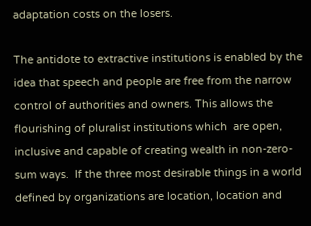adaptation costs on the losers.

The antidote to extractive institutions is enabled by the idea that speech and people are free from the narrow control of authorities and owners. This allows the flourishing of pluralist institutions which  are open, inclusive and capable of creating wealth in non-zero-sum ways.  If the three most desirable things in a world defined by organizations are location, location and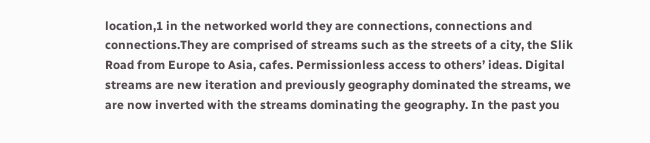location,1 in the networked world they are connections, connections and connections.They are comprised of streams such as the streets of a city, the Slik Road from Europe to Asia, cafes. Permissionless access to others’ ideas. Digital streams are new iteration and previously geography dominated the streams, we are now inverted with the streams dominating the geography. In the past you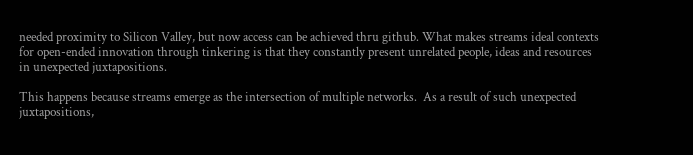needed proximity to Silicon Valley, but now access can be achieved thru github. What makes streams ideal contexts for open-ended innovation through tinkering is that they constantly present unrelated people, ideas and resources in unexpected juxtapositions.

This happens because streams emerge as the intersection of multiple networks.  As a result of such unexpected juxtapositions,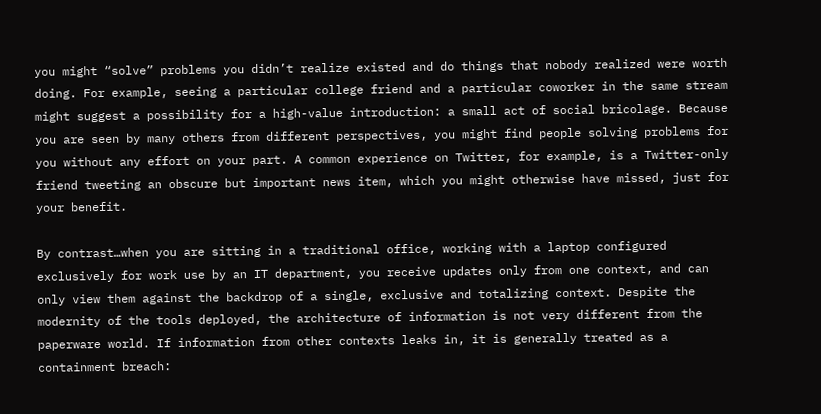you might “solve” problems you didn’t realize existed and do things that nobody realized were worth doing. For example, seeing a particular college friend and a particular coworker in the same stream might suggest a possibility for a high-value introduction: a small act of social bricolage. Because you are seen by many others from different perspectives, you might find people solving problems for you without any effort on your part. A common experience on Twitter, for example, is a Twitter-only friend tweeting an obscure but important news item, which you might otherwise have missed, just for your benefit.

By contrast…when you are sitting in a traditional office, working with a laptop configured exclusively for work use by an IT department, you receive updates only from one context, and can only view them against the backdrop of a single, exclusive and totalizing context. Despite the modernity of the tools deployed, the architecture of information is not very different from the paperware world. If information from other contexts leaks in, it is generally treated as a containment breach: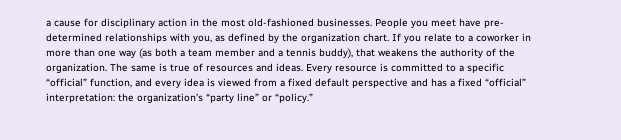a cause for disciplinary action in the most old-fashioned businesses. People you meet have pre-determined relationships with you, as defined by the organization chart. If you relate to a coworker in more than one way (as both a team member and a tennis buddy), that weakens the authority of the organization. The same is true of resources and ideas. Every resource is committed to a specific “official” function, and every idea is viewed from a fixed default perspective and has a fixed “official” interpretation: the organization’s “party line” or “policy.”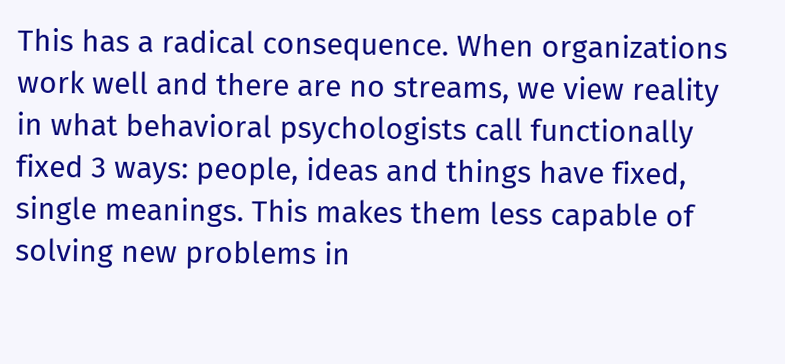This has a radical consequence. When organizations work well and there are no streams, we view reality in what behavioral psychologists call functionally fixed 3 ways: people, ideas and things have fixed, single meanings. This makes them less capable of solving new problems in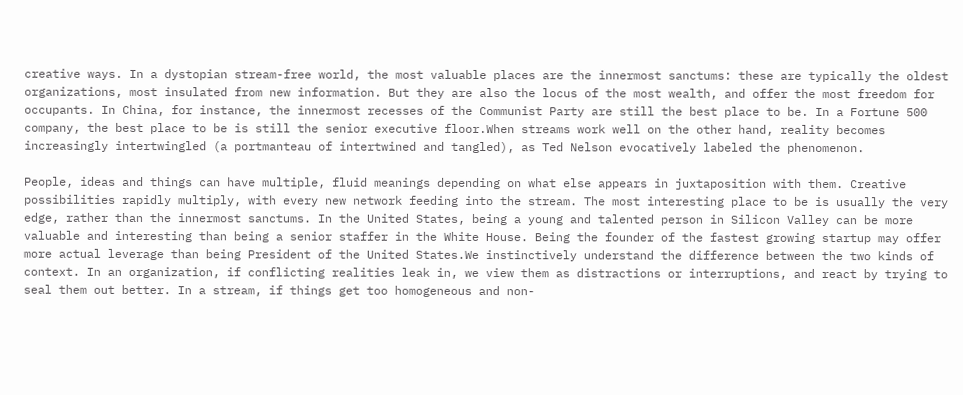creative ways. In a dystopian stream-free world, the most valuable places are the innermost sanctums: these are typically the oldest organizations, most insulated from new information. But they are also the locus of the most wealth, and offer the most freedom for occupants. In China, for instance, the innermost recesses of the Communist Party are still the best place to be. In a Fortune 500 company, the best place to be is still the senior executive floor.When streams work well on the other hand, reality becomes increasingly intertwingled (a portmanteau of intertwined and tangled), as Ted Nelson evocatively labeled the phenomenon.

People, ideas and things can have multiple, fluid meanings depending on what else appears in juxtaposition with them. Creative possibilities rapidly multiply, with every new network feeding into the stream. The most interesting place to be is usually the very edge, rather than the innermost sanctums. In the United States, being a young and talented person in Silicon Valley can be more valuable and interesting than being a senior staffer in the White House. Being the founder of the fastest growing startup may offer more actual leverage than being President of the United States.We instinctively understand the difference between the two kinds of context. In an organization, if conflicting realities leak in, we view them as distractions or interruptions, and react by trying to seal them out better. In a stream, if things get too homogeneous and non-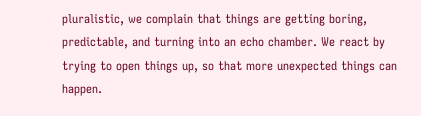pluralistic, we complain that things are getting boring, predictable, and turning into an echo chamber. We react by trying to open things up, so that more unexpected things can happen.